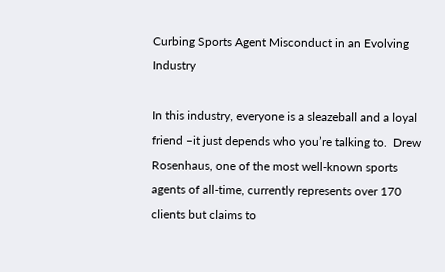Curbing Sports Agent Misconduct in an Evolving Industry

In this industry, everyone is a sleazeball and a loyal friend –it just depends who you’re talking to.  Drew Rosenhaus, one of the most well-known sports agents of all-time, currently represents over 170 clients but claims to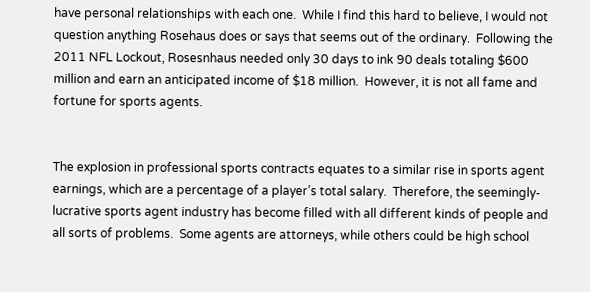have personal relationships with each one.  While I find this hard to believe, I would not question anything Rosehaus does or says that seems out of the ordinary.  Following the 2011 NFL Lockout, Rosesnhaus needed only 30 days to ink 90 deals totaling $600 million and earn an anticipated income of $18 million.  However, it is not all fame and fortune for sports agents.


The explosion in professional sports contracts equates to a similar rise in sports agent earnings, which are a percentage of a player’s total salary.  Therefore, the seemingly-lucrative sports agent industry has become filled with all different kinds of people and all sorts of problems.  Some agents are attorneys, while others could be high school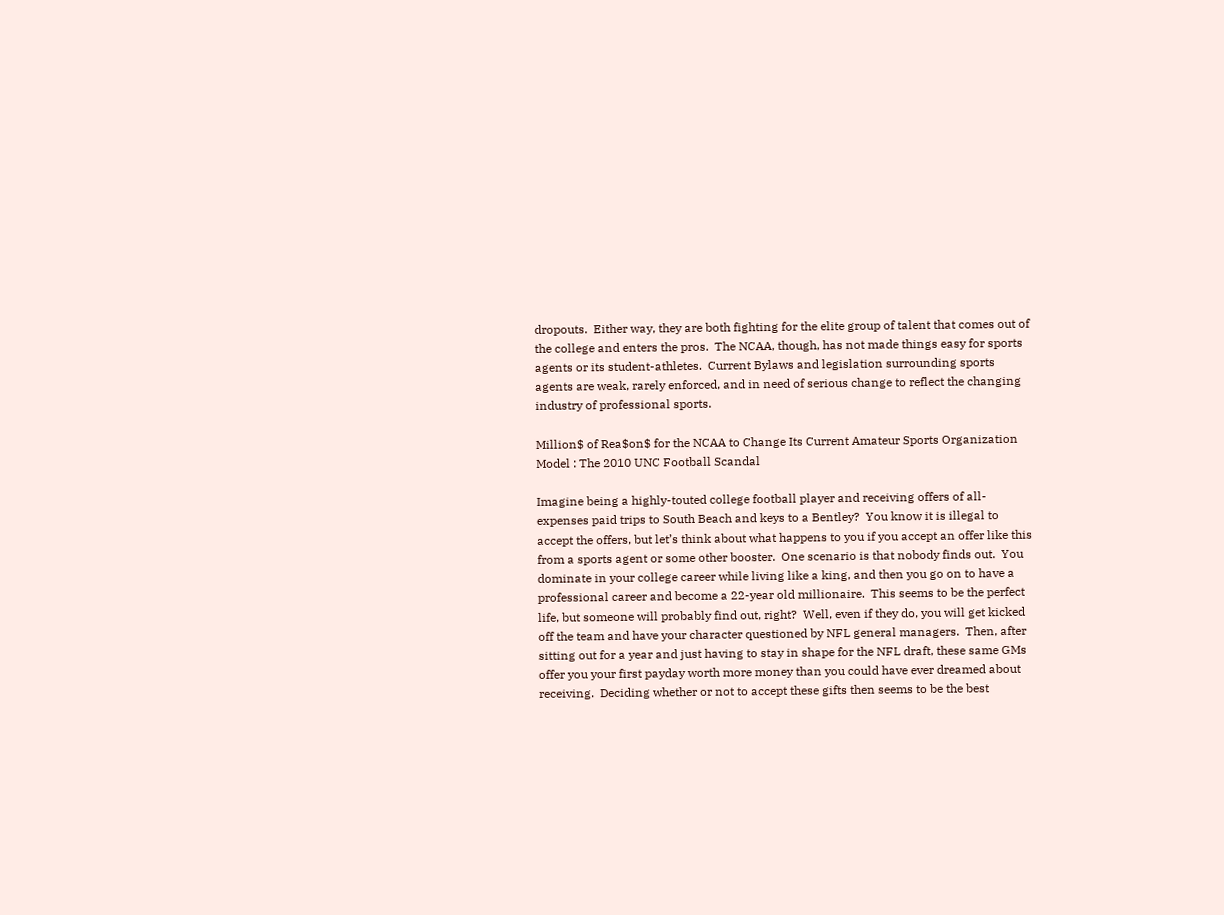dropouts.  Either way, they are both fighting for the elite group of talent that comes out of the college and enters the pros.  The NCAA, though, has not made things easy for sports agents or its student-athletes.  Current Bylaws and legislation surrounding sports agents are weak, rarely enforced, and in need of serious change to reflect the changing industry of professional sports.

Million$ of Rea$on$ for the NCAA to Change Its Current Amateur Sports Organization Model : The 2010 UNC Football Scandal

Imagine being a highly-touted college football player and receiving offers of all-expenses paid trips to South Beach and keys to a Bentley?  You know it is illegal to accept the offers, but let’s think about what happens to you if you accept an offer like this from a sports agent or some other booster.  One scenario is that nobody finds out.  You dominate in your college career while living like a king, and then you go on to have a professional career and become a 22-year old millionaire.  This seems to be the perfect life, but someone will probably find out, right?  Well, even if they do, you will get kicked off the team and have your character questioned by NFL general managers.  Then, after sitting out for a year and just having to stay in shape for the NFL draft, these same GMs offer you your first payday worth more money than you could have ever dreamed about receiving.  Deciding whether or not to accept these gifts then seems to be the best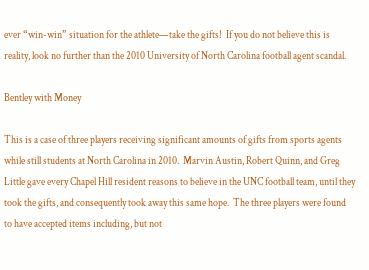ever “win-win” situation for the athlete—take the gifts!  If you do not believe this is reality, look no further than the 2010 University of North Carolina football agent scandal.

Bentley with Money

This is a case of three players receiving significant amounts of gifts from sports agents while still students at North Carolina in 2010.  Marvin Austin, Robert Quinn, and Greg Little gave every Chapel Hill resident reasons to believe in the UNC football team, until they took the gifts, and consequently took away this same hope.  The three players were found to have accepted items including, but not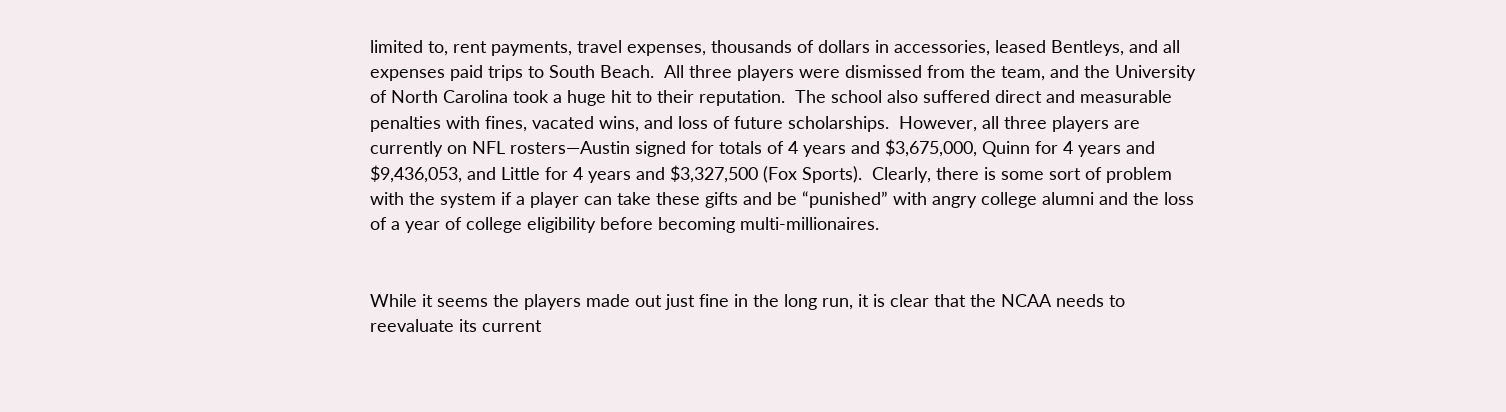limited to, rent payments, travel expenses, thousands of dollars in accessories, leased Bentleys, and all expenses paid trips to South Beach.  All three players were dismissed from the team, and the University of North Carolina took a huge hit to their reputation.  The school also suffered direct and measurable penalties with fines, vacated wins, and loss of future scholarships.  However, all three players are currently on NFL rosters—Austin signed for totals of 4 years and $3,675,000, Quinn for 4 years and $9,436,053, and Little for 4 years and $3,327,500 (Fox Sports).  Clearly, there is some sort of problem with the system if a player can take these gifts and be “punished” with angry college alumni and the loss of a year of college eligibility before becoming multi-millionaires.


While it seems the players made out just fine in the long run, it is clear that the NCAA needs to reevaluate its current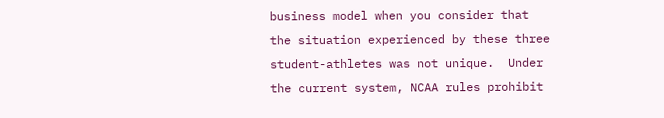business model when you consider that the situation experienced by these three student-athletes was not unique.  Under the current system, NCAA rules prohibit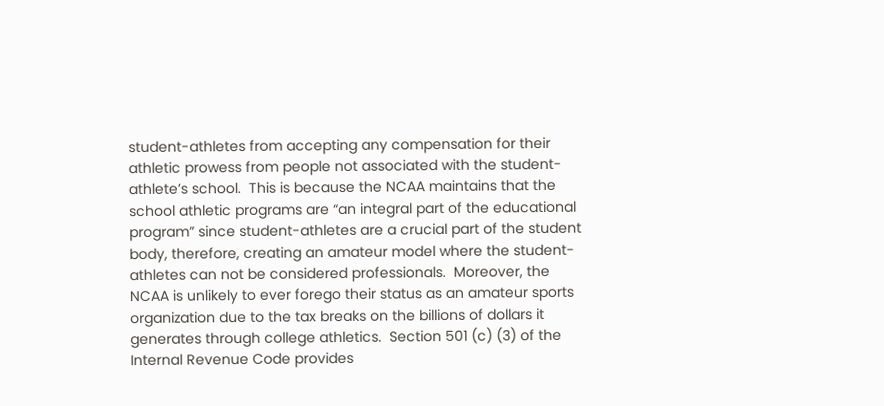student-athletes from accepting any compensation for their athletic prowess from people not associated with the student-athlete’s school.  This is because the NCAA maintains that the school athletic programs are “an integral part of the educational program” since student-athletes are a crucial part of the student body, therefore, creating an amateur model where the student-athletes can not be considered professionals.  Moreover, the NCAA is unlikely to ever forego their status as an amateur sports organization due to the tax breaks on the billions of dollars it generates through college athletics.  Section 501 (c) (3) of the Internal Revenue Code provides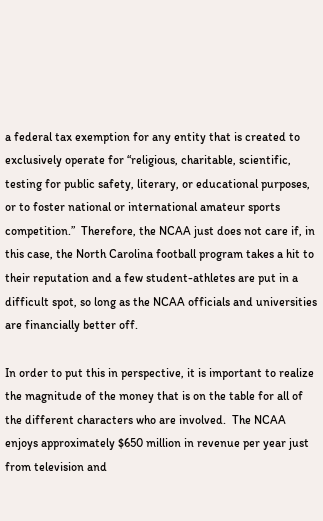a federal tax exemption for any entity that is created to exclusively operate for “religious, charitable, scientific, testing for public safety, literary, or educational purposes, or to foster national or international amateur sports competition.”  Therefore, the NCAA just does not care if, in this case, the North Carolina football program takes a hit to their reputation and a few student-athletes are put in a difficult spot, so long as the NCAA officials and universities are financially better off.

In order to put this in perspective, it is important to realize the magnitude of the money that is on the table for all of the different characters who are involved.  The NCAA enjoys approximately $650 million in revenue per year just from television and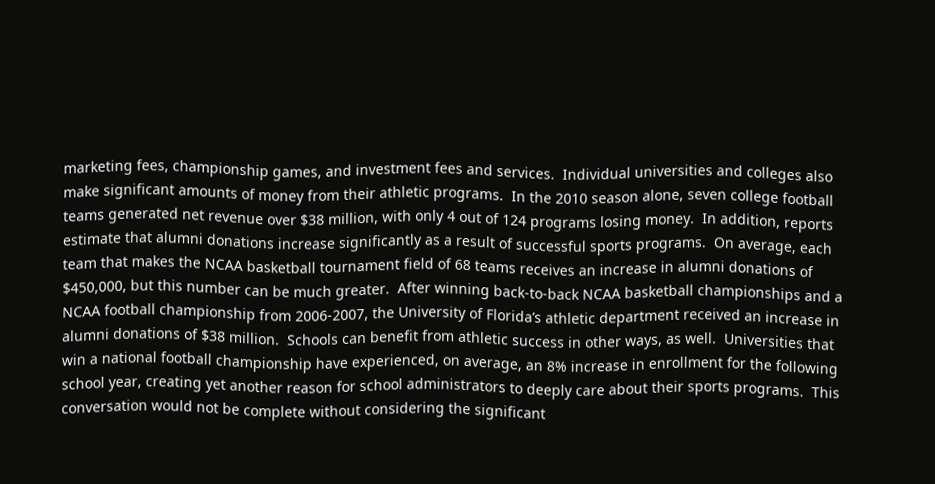marketing fees, championship games, and investment fees and services.  Individual universities and colleges also make significant amounts of money from their athletic programs.  In the 2010 season alone, seven college football teams generated net revenue over $38 million, with only 4 out of 124 programs losing money.  In addition, reports estimate that alumni donations increase significantly as a result of successful sports programs.  On average, each team that makes the NCAA basketball tournament field of 68 teams receives an increase in alumni donations of $450,000, but this number can be much greater.  After winning back-to-back NCAA basketball championships and a NCAA football championship from 2006-2007, the University of Florida’s athletic department received an increase in alumni donations of $38 million.  Schools can benefit from athletic success in other ways, as well.  Universities that win a national football championship have experienced, on average, an 8% increase in enrollment for the following school year, creating yet another reason for school administrators to deeply care about their sports programs.  This conversation would not be complete without considering the significant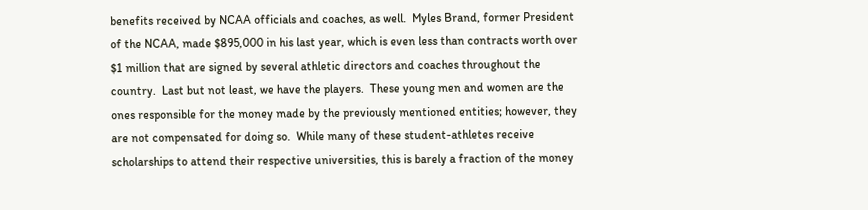benefits received by NCAA officials and coaches, as well.  Myles Brand, former President of the NCAA, made $895,000 in his last year, which is even less than contracts worth over $1 million that are signed by several athletic directors and coaches throughout the country.  Last but not least, we have the players.  These young men and women are the ones responsible for the money made by the previously mentioned entities; however, they are not compensated for doing so.  While many of these student-athletes receive scholarships to attend their respective universities, this is barely a fraction of the money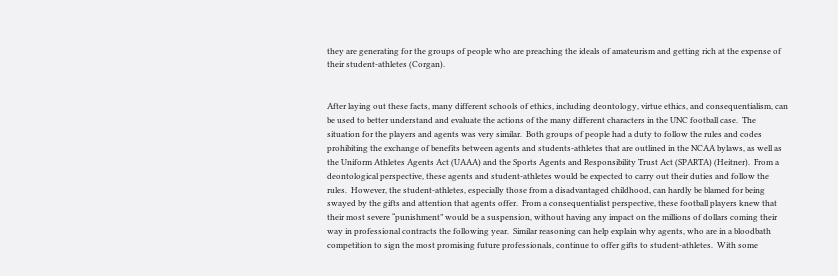they are generating for the groups of people who are preaching the ideals of amateurism and getting rich at the expense of their student-athletes (Corgan).


After laying out these facts, many different schools of ethics, including deontology, virtue ethics, and consequentialism, can be used to better understand and evaluate the actions of the many different characters in the UNC football case.  The situation for the players and agents was very similar.  Both groups of people had a duty to follow the rules and codes prohibiting the exchange of benefits between agents and students-athletes that are outlined in the NCAA bylaws, as well as the Uniform Athletes Agents Act (UAAA) and the Sports Agents and Responsibility Trust Act (SPARTA) (Heitner).  From a deontological perspective, these agents and student-athletes would be expected to carry out their duties and follow the rules.  However, the student-athletes, especially those from a disadvantaged childhood, can hardly be blamed for being swayed by the gifts and attention that agents offer.  From a consequentialist perspective, these football players knew that their most severe “punishment” would be a suspension, without having any impact on the millions of dollars coming their way in professional contracts the following year.  Similar reasoning can help explain why agents, who are in a bloodbath competition to sign the most promising future professionals, continue to offer gifts to student-athletes.  With some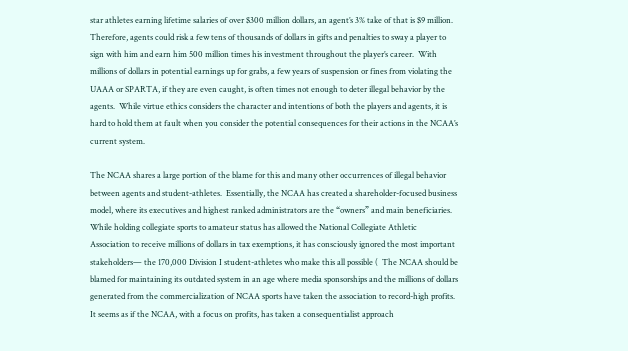star athletes earning lifetime salaries of over $300 million dollars, an agent’s 3% take of that is $9 million.  Therefore, agents could risk a few tens of thousands of dollars in gifts and penalties to sway a player to sign with him and earn him 500 million times his investment throughout the player’s career.  With millions of dollars in potential earnings up for grabs, a few years of suspension or fines from violating the UAAA or SPARTA, if they are even caught, is often times not enough to deter illegal behavior by the agents.  While virtue ethics considers the character and intentions of both the players and agents, it is hard to hold them at fault when you consider the potential consequences for their actions in the NCAA’s current system.

The NCAA shares a large portion of the blame for this and many other occurrences of illegal behavior between agents and student-athletes.  Essentially, the NCAA has created a shareholder-focused business model, where its executives and highest ranked administrators are the “owners” and main beneficiaries.  While holding collegiate sports to amateur status has allowed the National Collegiate Athletic Association to receive millions of dollars in tax exemptions, it has consciously ignored the most important stakeholders— the 170,000 Division I student-athletes who make this all possible (  The NCAA should be blamed for maintaining its outdated system in an age where media sponsorships and the millions of dollars generated from the commercialization of NCAA sports have taken the association to record-high profits.  It seems as if the NCAA, with a focus on profits, has taken a consequentialist approach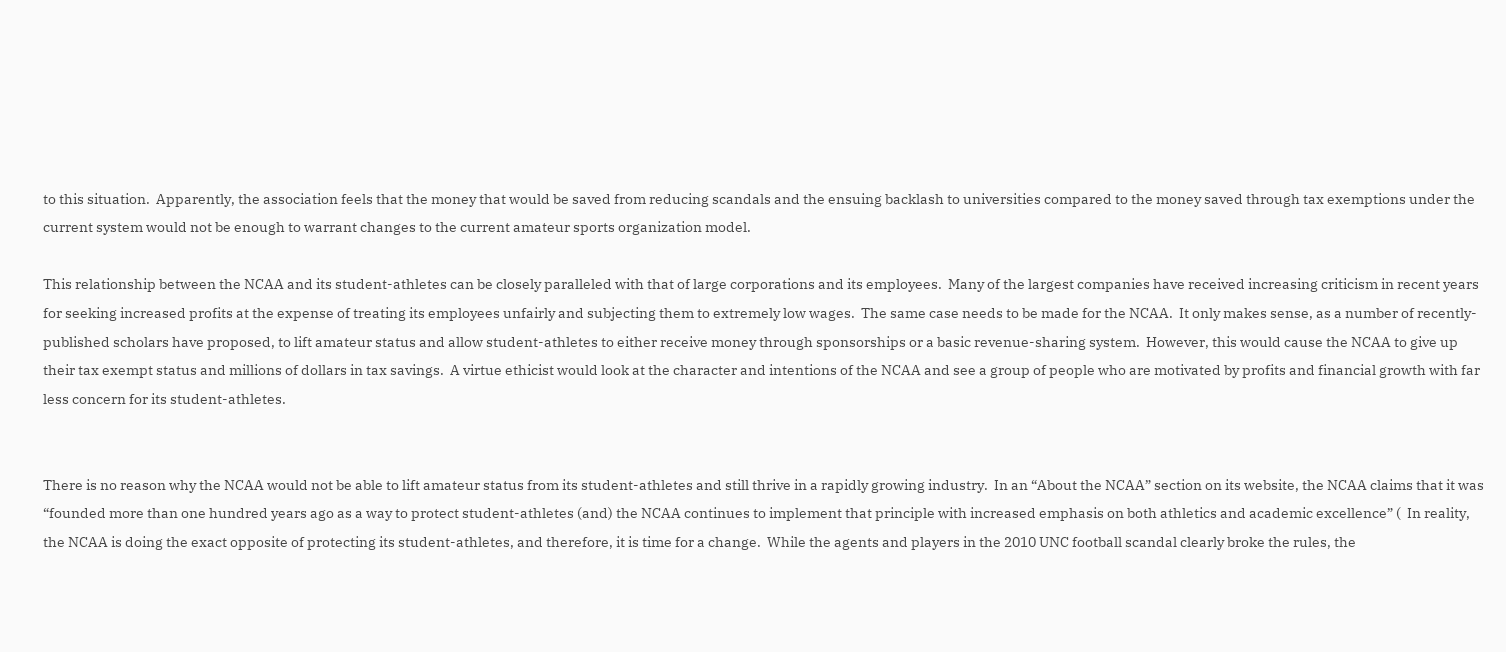to this situation.  Apparently, the association feels that the money that would be saved from reducing scandals and the ensuing backlash to universities compared to the money saved through tax exemptions under the current system would not be enough to warrant changes to the current amateur sports organization model.

This relationship between the NCAA and its student-athletes can be closely paralleled with that of large corporations and its employees.  Many of the largest companies have received increasing criticism in recent years for seeking increased profits at the expense of treating its employees unfairly and subjecting them to extremely low wages.  The same case needs to be made for the NCAA.  It only makes sense, as a number of recently-published scholars have proposed, to lift amateur status and allow student-athletes to either receive money through sponsorships or a basic revenue-sharing system.  However, this would cause the NCAA to give up their tax exempt status and millions of dollars in tax savings.  A virtue ethicist would look at the character and intentions of the NCAA and see a group of people who are motivated by profits and financial growth with far less concern for its student-athletes.


There is no reason why the NCAA would not be able to lift amateur status from its student-athletes and still thrive in a rapidly growing industry.  In an “About the NCAA” section on its website, the NCAA claims that it was “founded more than one hundred years ago as a way to protect student-athletes (and) the NCAA continues to implement that principle with increased emphasis on both athletics and academic excellence” (  In reality, the NCAA is doing the exact opposite of protecting its student-athletes, and therefore, it is time for a change.  While the agents and players in the 2010 UNC football scandal clearly broke the rules, the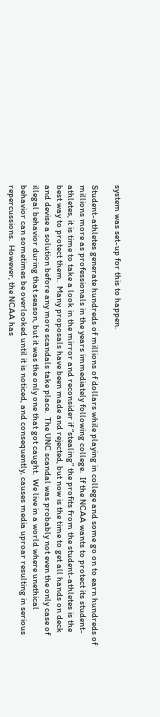system was set-up for this to happen.

Student-athletes generate hundreds of millions of dollars while playing in college and some go on to earn hundreds of millions more as professionals in the years immediately following college.  If the NCAA wants to protect its student-athletes, it is time to take a look in the mirror and reconsider if “stealing” the profits from the student-athletes is the best way to protect them.  Many proposals have been made and rejected, but now is the time to get all hands on deck and devise a solution before any more scandals take place.  The UNC scandal was probably not even the only case of illegal behavior during that season, but it was the only one that got caught.  We live in a world where unethical behavior can sometimes be overlooked until it is noticed, and consequently, causes media uproar resulting in serious repercussions.  However, the NCAA has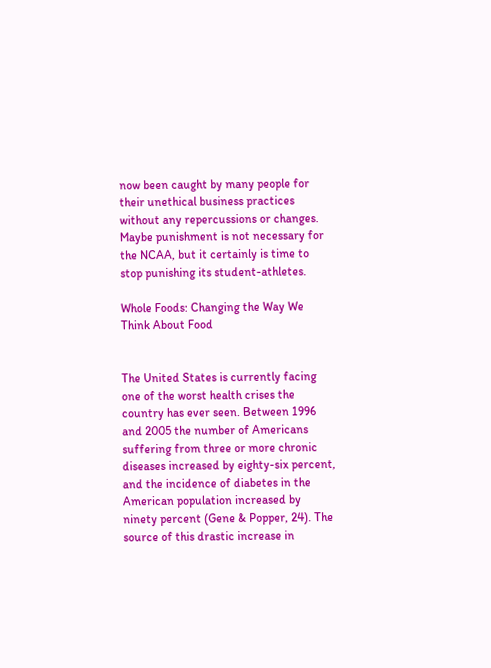now been caught by many people for their unethical business practices without any repercussions or changes.  Maybe punishment is not necessary for the NCAA, but it certainly is time to stop punishing its student-athletes.

Whole Foods: Changing the Way We Think About Food


The United States is currently facing one of the worst health crises the country has ever seen. Between 1996 and 2005 the number of Americans suffering from three or more chronic diseases increased by eighty-six percent, and the incidence of diabetes in the American population increased by ninety percent (Gene & Popper, 24). The source of this drastic increase in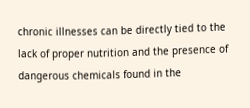chronic illnesses can be directly tied to the lack of proper nutrition and the presence of dangerous chemicals found in the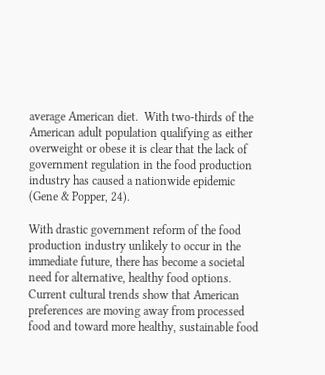average American diet.  With two-thirds of the American adult population qualifying as either overweight or obese it is clear that the lack of government regulation in the food production industry has caused a nationwide epidemic (Gene & Popper, 24).

With drastic government reform of the food production industry unlikely to occur in the immediate future, there has become a societal need for alternative, healthy food options.  Current cultural trends show that American preferences are moving away from processed food and toward more healthy, sustainable food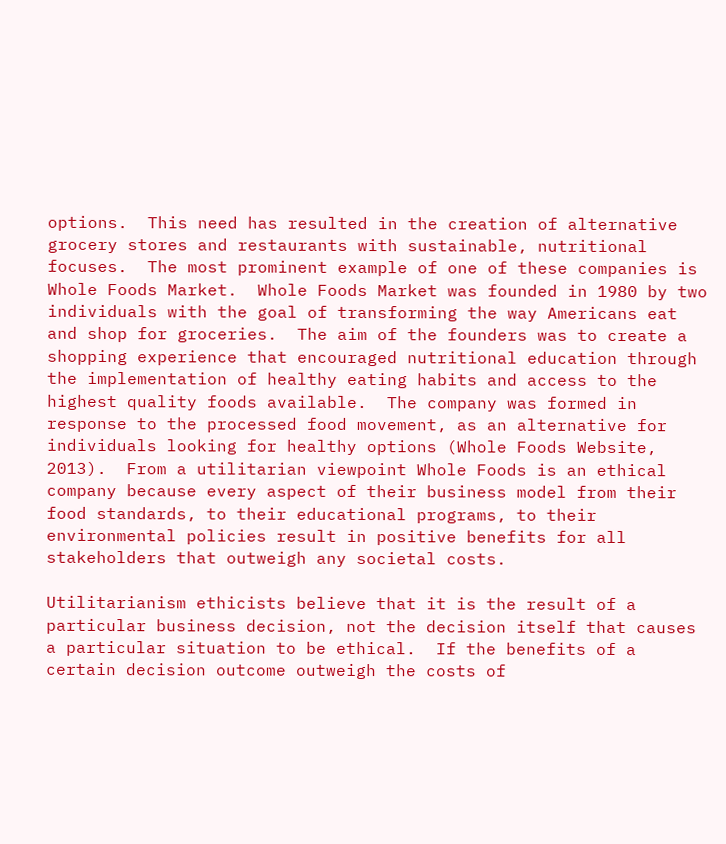options.  This need has resulted in the creation of alternative grocery stores and restaurants with sustainable, nutritional focuses.  The most prominent example of one of these companies is Whole Foods Market.  Whole Foods Market was founded in 1980 by two individuals with the goal of transforming the way Americans eat and shop for groceries.  The aim of the founders was to create a shopping experience that encouraged nutritional education through the implementation of healthy eating habits and access to the highest quality foods available.  The company was formed in response to the processed food movement, as an alternative for individuals looking for healthy options (Whole Foods Website, 2013).  From a utilitarian viewpoint Whole Foods is an ethical company because every aspect of their business model from their food standards, to their educational programs, to their environmental policies result in positive benefits for all stakeholders that outweigh any societal costs.

Utilitarianism ethicists believe that it is the result of a particular business decision, not the decision itself that causes a particular situation to be ethical.  If the benefits of a certain decision outcome outweigh the costs of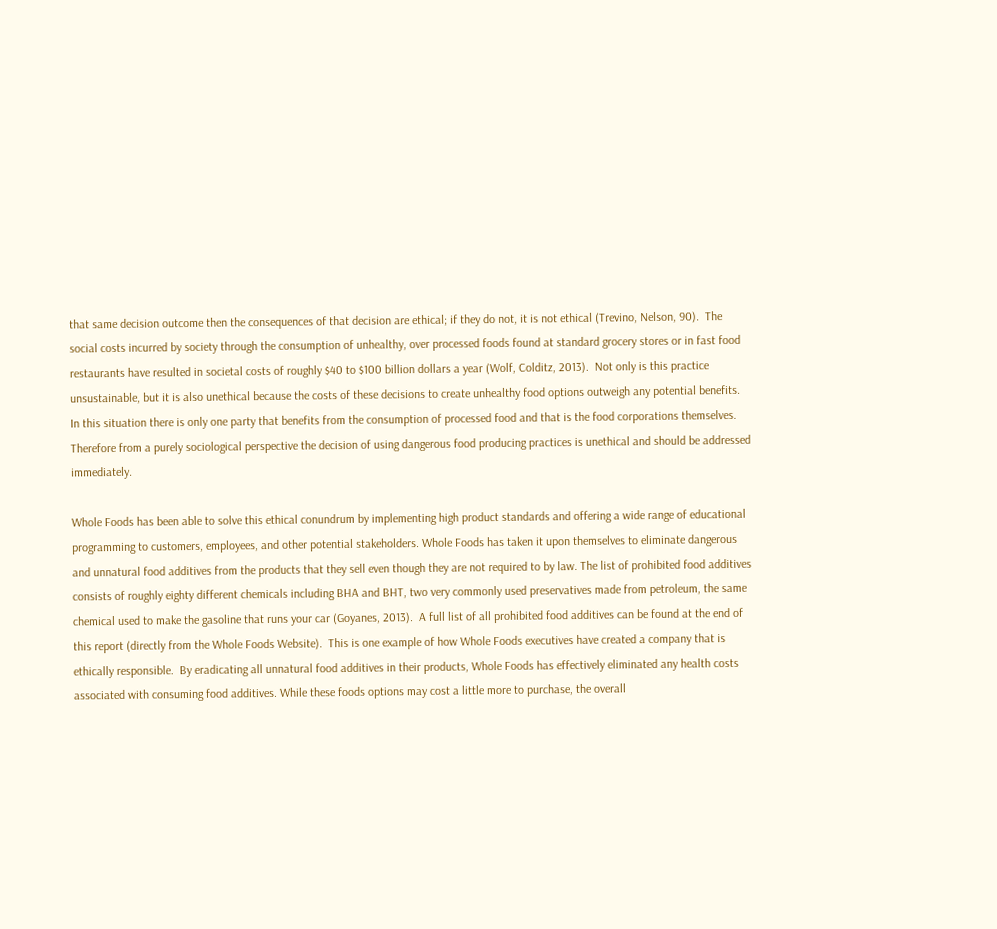that same decision outcome then the consequences of that decision are ethical; if they do not, it is not ethical (Trevino, Nelson, 90).  The social costs incurred by society through the consumption of unhealthy, over processed foods found at standard grocery stores or in fast food restaurants have resulted in societal costs of roughly $40 to $100 billion dollars a year (Wolf, Colditz, 2013).  Not only is this practice unsustainable, but it is also unethical because the costs of these decisions to create unhealthy food options outweigh any potential benefits.  In this situation there is only one party that benefits from the consumption of processed food and that is the food corporations themselves.  Therefore from a purely sociological perspective the decision of using dangerous food producing practices is unethical and should be addressed immediately.

Whole Foods has been able to solve this ethical conundrum by implementing high product standards and offering a wide range of educational programming to customers, employees, and other potential stakeholders. Whole Foods has taken it upon themselves to eliminate dangerous and unnatural food additives from the products that they sell even though they are not required to by law. The list of prohibited food additives consists of roughly eighty different chemicals including BHA and BHT, two very commonly used preservatives made from petroleum, the same chemical used to make the gasoline that runs your car (Goyanes, 2013).  A full list of all prohibited food additives can be found at the end of this report (directly from the Whole Foods Website).  This is one example of how Whole Foods executives have created a company that is ethically responsible.  By eradicating all unnatural food additives in their products, Whole Foods has effectively eliminated any health costs associated with consuming food additives. While these foods options may cost a little more to purchase, the overall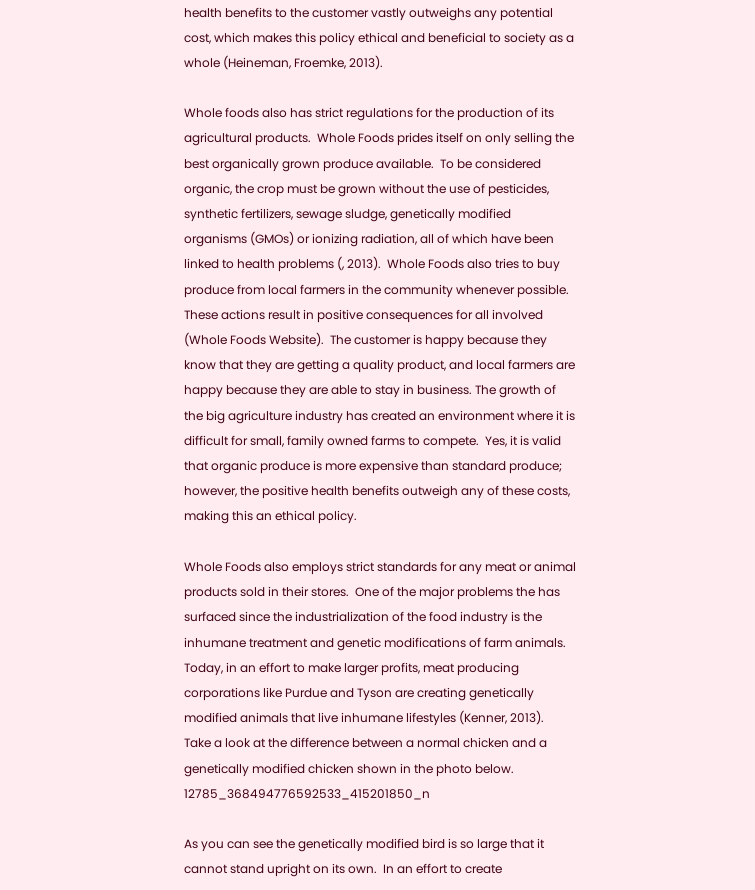health benefits to the customer vastly outweighs any potential cost, which makes this policy ethical and beneficial to society as a whole (Heineman, Froemke, 2013).

Whole foods also has strict regulations for the production of its agricultural products.  Whole Foods prides itself on only selling the best organically grown produce available.  To be considered organic, the crop must be grown without the use of pesticides, synthetic fertilizers, sewage sludge, genetically modified organisms (GMOs) or ionizing radiation, all of which have been linked to health problems (, 2013).  Whole Foods also tries to buy produce from local farmers in the community whenever possible.  These actions result in positive consequences for all involved (Whole Foods Website).  The customer is happy because they know that they are getting a quality product, and local farmers are happy because they are able to stay in business. The growth of the big agriculture industry has created an environment where it is difficult for small, family owned farms to compete.  Yes, it is valid that organic produce is more expensive than standard produce; however, the positive health benefits outweigh any of these costs, making this an ethical policy.

Whole Foods also employs strict standards for any meat or animal products sold in their stores.  One of the major problems the has surfaced since the industrialization of the food industry is the inhumane treatment and genetic modifications of farm animals.  Today, in an effort to make larger profits, meat producing corporations like Purdue and Tyson are creating genetically modified animals that live inhumane lifestyles (Kenner, 2013).  Take a look at the difference between a normal chicken and a genetically modified chicken shown in the photo below.             12785_368494776592533_415201850_n

As you can see the genetically modified bird is so large that it cannot stand upright on its own.  In an effort to create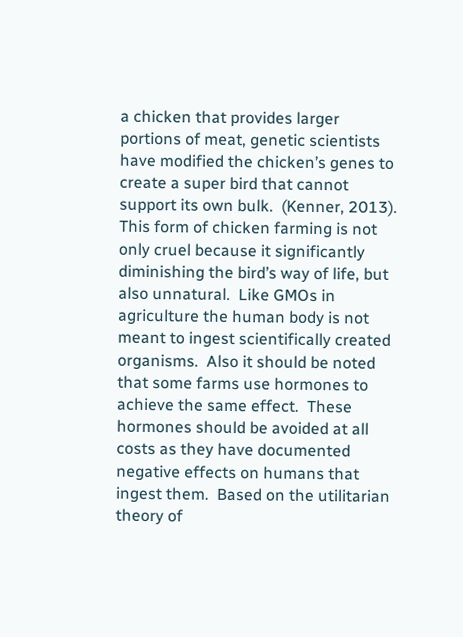a chicken that provides larger portions of meat, genetic scientists have modified the chicken’s genes to create a super bird that cannot support its own bulk.  (Kenner, 2013).  This form of chicken farming is not only cruel because it significantly diminishing the bird’s way of life, but also unnatural.  Like GMOs in agriculture the human body is not meant to ingest scientifically created organisms.  Also it should be noted that some farms use hormones to achieve the same effect.  These hormones should be avoided at all costs as they have documented negative effects on humans that ingest them.  Based on the utilitarian theory of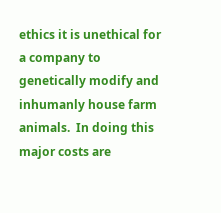ethics it is unethical for a company to genetically modify and inhumanly house farm animals.  In doing this major costs are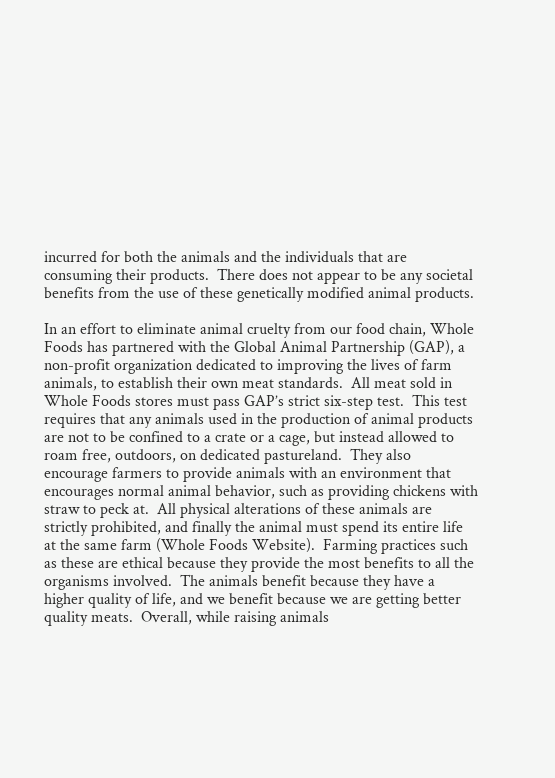incurred for both the animals and the individuals that are consuming their products.  There does not appear to be any societal benefits from the use of these genetically modified animal products.

In an effort to eliminate animal cruelty from our food chain, Whole Foods has partnered with the Global Animal Partnership (GAP), a non-profit organization dedicated to improving the lives of farm animals, to establish their own meat standards.  All meat sold in Whole Foods stores must pass GAP’s strict six-step test.  This test requires that any animals used in the production of animal products are not to be confined to a crate or a cage, but instead allowed to roam free, outdoors, on dedicated pastureland.  They also encourage farmers to provide animals with an environment that encourages normal animal behavior, such as providing chickens with straw to peck at.  All physical alterations of these animals are strictly prohibited, and finally the animal must spend its entire life at the same farm (Whole Foods Website).  Farming practices such as these are ethical because they provide the most benefits to all the organisms involved.  The animals benefit because they have a higher quality of life, and we benefit because we are getting better quality meats.  Overall, while raising animals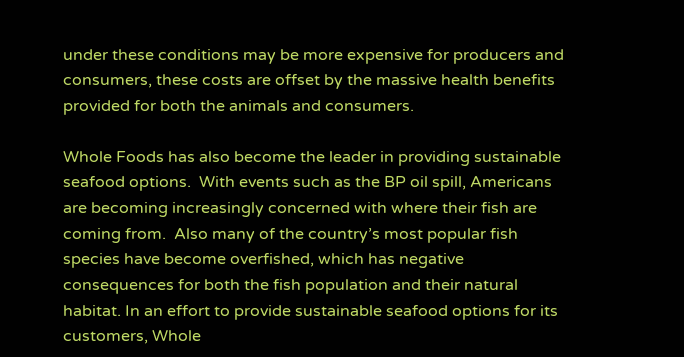under these conditions may be more expensive for producers and consumers, these costs are offset by the massive health benefits provided for both the animals and consumers.

Whole Foods has also become the leader in providing sustainable seafood options.  With events such as the BP oil spill, Americans are becoming increasingly concerned with where their fish are coming from.  Also many of the country’s most popular fish species have become overfished, which has negative consequences for both the fish population and their natural habitat. In an effort to provide sustainable seafood options for its customers, Whole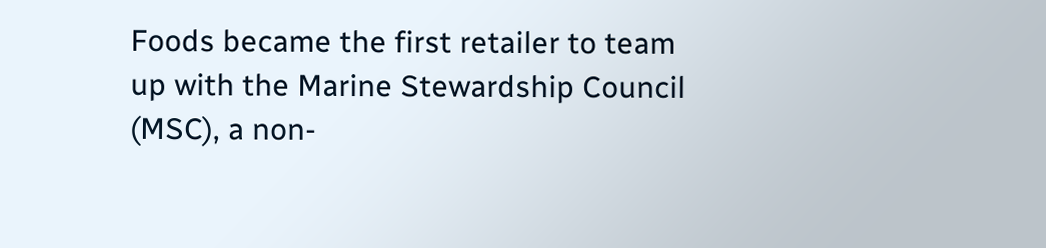Foods became the first retailer to team up with the Marine Stewardship Council (MSC), a non-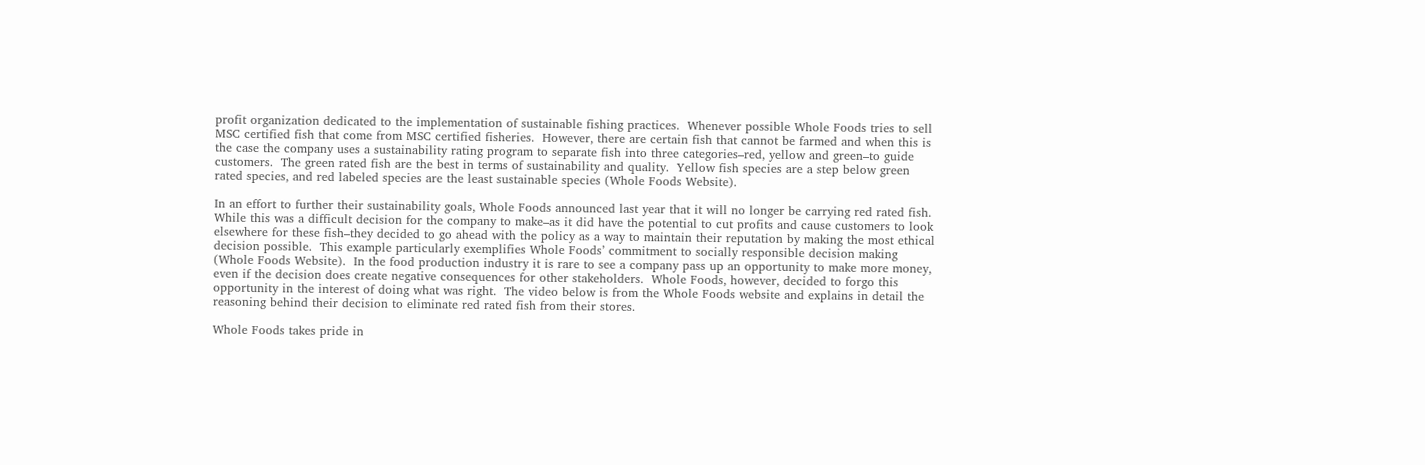profit organization dedicated to the implementation of sustainable fishing practices.  Whenever possible Whole Foods tries to sell MSC certified fish that come from MSC certified fisheries.  However, there are certain fish that cannot be farmed and when this is the case the company uses a sustainability rating program to separate fish into three categories–red, yellow and green–to guide customers.  The green rated fish are the best in terms of sustainability and quality.  Yellow fish species are a step below green rated species, and red labeled species are the least sustainable species (Whole Foods Website).

In an effort to further their sustainability goals, Whole Foods announced last year that it will no longer be carrying red rated fish. While this was a difficult decision for the company to make–as it did have the potential to cut profits and cause customers to look elsewhere for these fish–they decided to go ahead with the policy as a way to maintain their reputation by making the most ethical decision possible.  This example particularly exemplifies Whole Foods’ commitment to socially responsible decision making (Whole Foods Website).  In the food production industry it is rare to see a company pass up an opportunity to make more money, even if the decision does create negative consequences for other stakeholders.  Whole Foods, however, decided to forgo this opportunity in the interest of doing what was right.  The video below is from the Whole Foods website and explains in detail the reasoning behind their decision to eliminate red rated fish from their stores.

Whole Foods takes pride in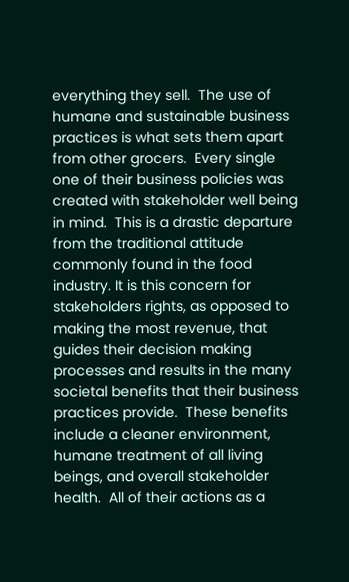everything they sell.  The use of humane and sustainable business practices is what sets them apart from other grocers.  Every single one of their business policies was created with stakeholder well being in mind.  This is a drastic departure from the traditional attitude commonly found in the food industry. It is this concern for  stakeholders rights, as opposed to making the most revenue, that guides their decision making processes and results in the many societal benefits that their business practices provide.  These benefits include a cleaner environment, humane treatment of all living beings, and overall stakeholder health.  All of their actions as a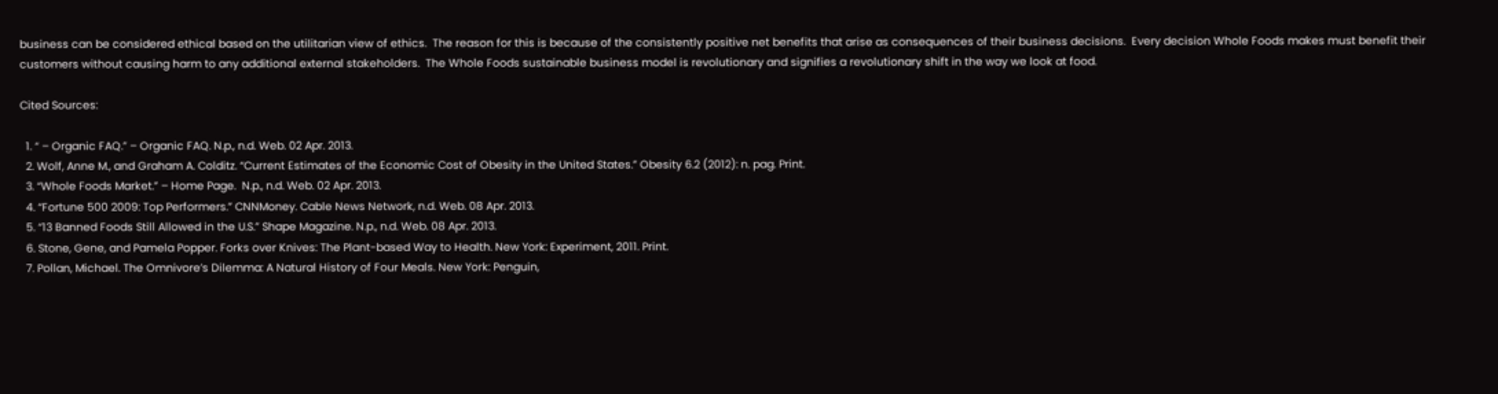business can be considered ethical based on the utilitarian view of ethics.  The reason for this is because of the consistently positive net benefits that arise as consequences of their business decisions.  Every decision Whole Foods makes must benefit their customers without causing harm to any additional external stakeholders.  The Whole Foods sustainable business model is revolutionary and signifies a revolutionary shift in the way we look at food.

Cited Sources:

  1. “ – Organic FAQ.” – Organic FAQ. N.p., n.d. Web. 02 Apr. 2013.
  2. Wolf, Anne M., and Graham A. Colditz. “Current Estimates of the Economic Cost of Obesity in the United States.” Obesity 6.2 (2012): n. pag. Print.
  3. “Whole Foods Market.” – Home Page.  N.p., n.d. Web. 02 Apr. 2013.
  4. “Fortune 500 2009: Top Performers.” CNNMoney. Cable News Network, n.d. Web. 08 Apr. 2013.
  5. “13 Banned Foods Still Allowed in the U.S.” Shape Magazine. N.p., n.d. Web. 08 Apr. 2013.
  6. Stone, Gene, and Pamela Popper. Forks over Knives: The Plant-based Way to Health. New York: Experiment, 2011. Print.
  7. Pollan, Michael. The Omnivore’s Dilemma: A Natural History of Four Meals. New York: Penguin,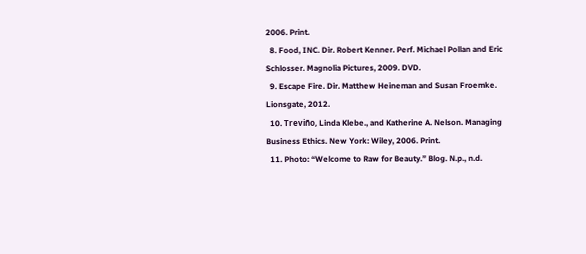2006. Print.
  8. Food, INC. Dir. Robert Kenner. Perf. Michael Pollan and Eric Schlosser. Magnolia Pictures, 2009. DVD.
  9. Escape Fire. Dir. Matthew Heineman and Susan Froemke. Lionsgate, 2012.
  10. Treviño, Linda Klebe., and Katherine A. Nelson. Managing Business Ethics. New York: Wiley, 2006. Print.
  11. Photo: “Welcome to Raw for Beauty.” Blog. N.p., n.d.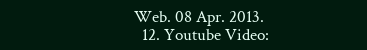Web. 08 Apr. 2013.
  12. Youtube Video: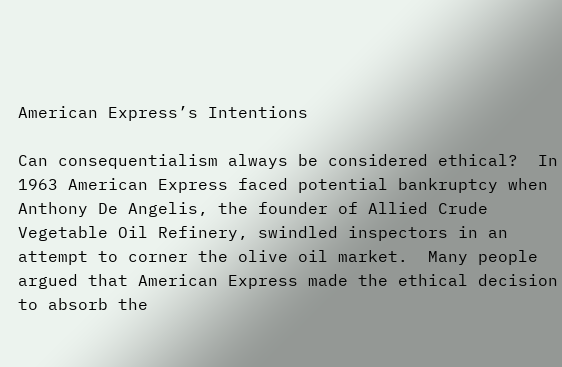American Express’s Intentions

Can consequentialism always be considered ethical?  In 1963 American Express faced potential bankruptcy when Anthony De Angelis, the founder of Allied Crude Vegetable Oil Refinery, swindled inspectors in an attempt to corner the olive oil market.  Many people argued that American Express made the ethical decision to absorb the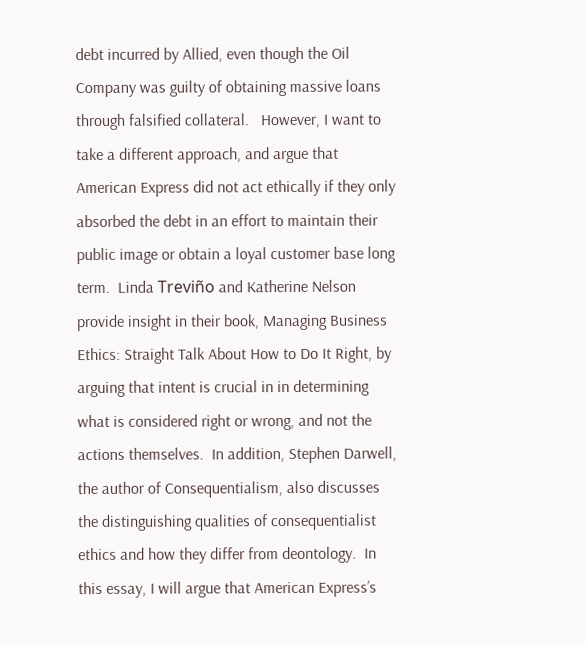debt incurred by Allied, even though the Oil Company was guilty of obtaining massive loans through falsified collateral.   However, I want to take a different approach, and argue that American Express did not act ethically if they only absorbed the debt in an effort to maintain their public image or obtain a loyal customer base long term.  Linda Treviño and Katherine Nelson provide insight in their book, Managing Business Ethics: Straight Talk About How to Do It Right, by arguing that intent is crucial in in determining what is considered right or wrong, and not the actions themselves.  In addition, Stephen Darwell, the author of Consequentialism, also discusses the distinguishing qualities of consequentialist ethics and how they differ from deontology.  In this essay, I will argue that American Express’s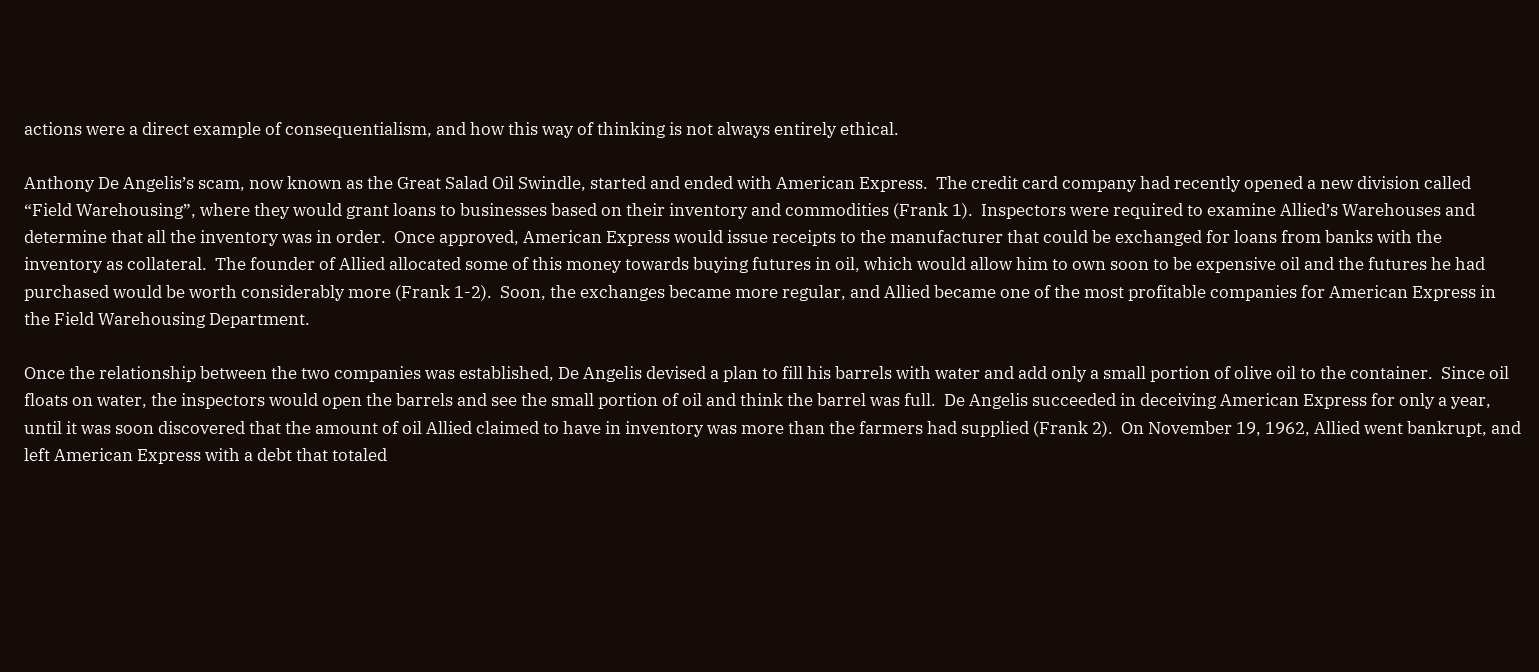actions were a direct example of consequentialism, and how this way of thinking is not always entirely ethical.

Anthony De Angelis’s scam, now known as the Great Salad Oil Swindle, started and ended with American Express.  The credit card company had recently opened a new division called “Field Warehousing”, where they would grant loans to businesses based on their inventory and commodities (Frank 1).  Inspectors were required to examine Allied’s Warehouses and determine that all the inventory was in order.  Once approved, American Express would issue receipts to the manufacturer that could be exchanged for loans from banks with the inventory as collateral.  The founder of Allied allocated some of this money towards buying futures in oil, which would allow him to own soon to be expensive oil and the futures he had purchased would be worth considerably more (Frank 1-2).  Soon, the exchanges became more regular, and Allied became one of the most profitable companies for American Express in the Field Warehousing Department.

Once the relationship between the two companies was established, De Angelis devised a plan to fill his barrels with water and add only a small portion of olive oil to the container.  Since oil floats on water, the inspectors would open the barrels and see the small portion of oil and think the barrel was full.  De Angelis succeeded in deceiving American Express for only a year, until it was soon discovered that the amount of oil Allied claimed to have in inventory was more than the farmers had supplied (Frank 2).  On November 19, 1962, Allied went bankrupt, and left American Express with a debt that totaled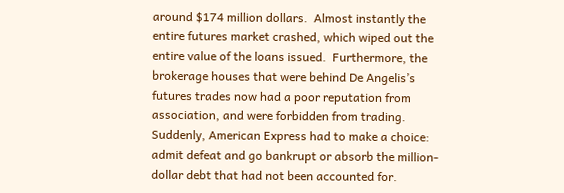around $174 million dollars.  Almost instantly the entire futures market crashed, which wiped out the entire value of the loans issued.  Furthermore, the brokerage houses that were behind De Angelis’s futures trades now had a poor reputation from association, and were forbidden from trading.  Suddenly, American Express had to make a choice: admit defeat and go bankrupt or absorb the million-dollar debt that had not been accounted for.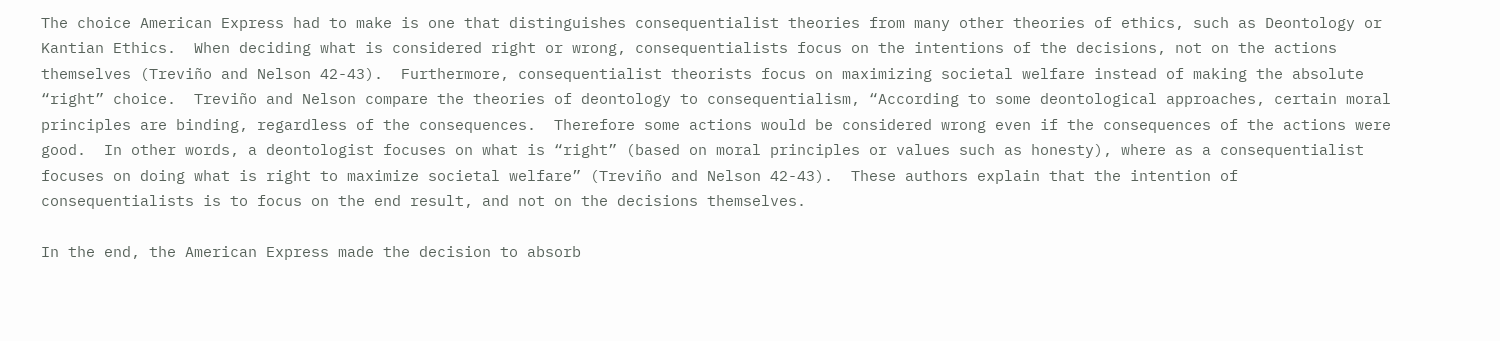The choice American Express had to make is one that distinguishes consequentialist theories from many other theories of ethics, such as Deontology or Kantian Ethics.  When deciding what is considered right or wrong, consequentialists focus on the intentions of the decisions, not on the actions themselves (Treviño and Nelson 42-43).  Furthermore, consequentialist theorists focus on maximizing societal welfare instead of making the absolute “right” choice.  Treviño and Nelson compare the theories of deontology to consequentialism, “According to some deontological approaches, certain moral principles are binding, regardless of the consequences.  Therefore some actions would be considered wrong even if the consequences of the actions were good.  In other words, a deontologist focuses on what is “right” (based on moral principles or values such as honesty), where as a consequentialist focuses on doing what is right to maximize societal welfare” (Treviño and Nelson 42-43).  These authors explain that the intention of consequentialists is to focus on the end result, and not on the decisions themselves.

In the end, the American Express made the decision to absorb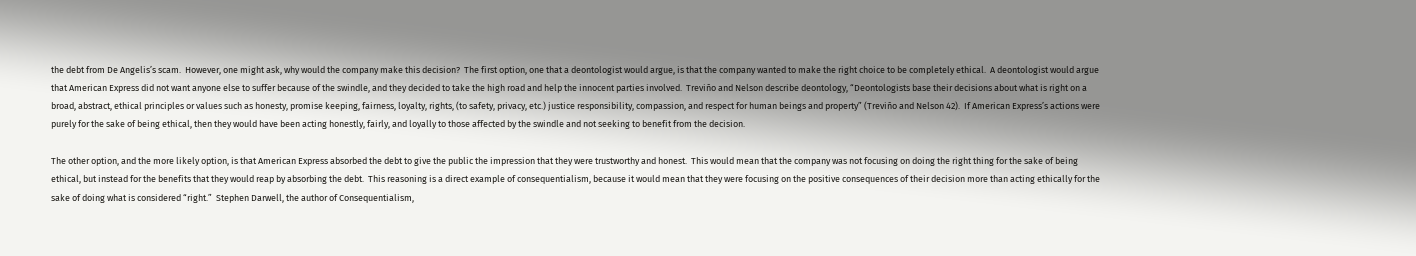the debt from De Angelis’s scam.  However, one might ask, why would the company make this decision?  The first option, one that a deontologist would argue, is that the company wanted to make the right choice to be completely ethical.  A deontologist would argue that American Express did not want anyone else to suffer because of the swindle, and they decided to take the high road and help the innocent parties involved.  Treviño and Nelson describe deontology, “Deontologists base their decisions about what is right on a broad, abstract, ethical principles or values such as honesty, promise keeping, fairness, loyalty, rights, (to safety, privacy, etc.) justice responsibility, compassion, and respect for human beings and property” (Treviño and Nelson 42).  If American Express’s actions were purely for the sake of being ethical, then they would have been acting honestly, fairly, and loyally to those affected by the swindle and not seeking to benefit from the decision.

The other option, and the more likely option, is that American Express absorbed the debt to give the public the impression that they were trustworthy and honest.  This would mean that the company was not focusing on doing the right thing for the sake of being ethical, but instead for the benefits that they would reap by absorbing the debt.  This reasoning is a direct example of consequentialism, because it would mean that they were focusing on the positive consequences of their decision more than acting ethically for the sake of doing what is considered “right.”  Stephen Darwell, the author of Consequentialism,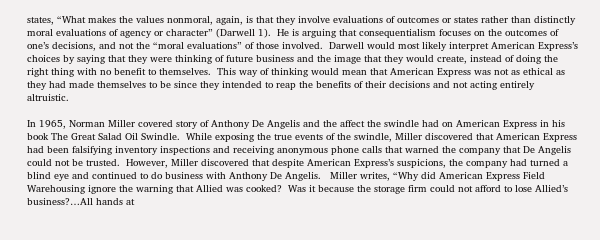states, “What makes the values nonmoral, again, is that they involve evaluations of outcomes or states rather than distinctly moral evaluations of agency or character” (Darwell 1).  He is arguing that consequentialism focuses on the outcomes of one’s decisions, and not the “moral evaluations” of those involved.  Darwell would most likely interpret American Express’s choices by saying that they were thinking of future business and the image that they would create, instead of doing the right thing with no benefit to themselves.  This way of thinking would mean that American Express was not as ethical as they had made themselves to be since they intended to reap the benefits of their decisions and not acting entirely altruistic.

In 1965, Norman Miller covered story of Anthony De Angelis and the affect the swindle had on American Express in his book The Great Salad Oil Swindle.  While exposing the true events of the swindle, Miller discovered that American Express had been falsifying inventory inspections and receiving anonymous phone calls that warned the company that De Angelis could not be trusted.  However, Miller discovered that despite American Express’s suspicions, the company had turned a blind eye and continued to do business with Anthony De Angelis.   Miller writes, “Why did American Express Field Warehousing ignore the warning that Allied was cooked?  Was it because the storage firm could not afford to lose Allied’s business?…All hands at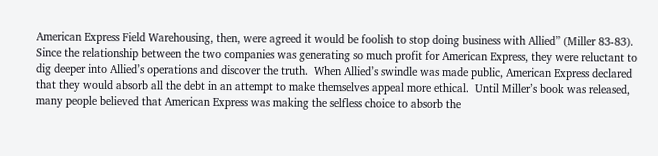American Express Field Warehousing, then, were agreed it would be foolish to stop doing business with Allied” (Miller 83-83).  Since the relationship between the two companies was generating so much profit for American Express, they were reluctant to dig deeper into Allied’s operations and discover the truth.  When Allied’s swindle was made public, American Express declared that they would absorb all the debt in an attempt to make themselves appeal more ethical.  Until Miller’s book was released, many people believed that American Express was making the selfless choice to absorb the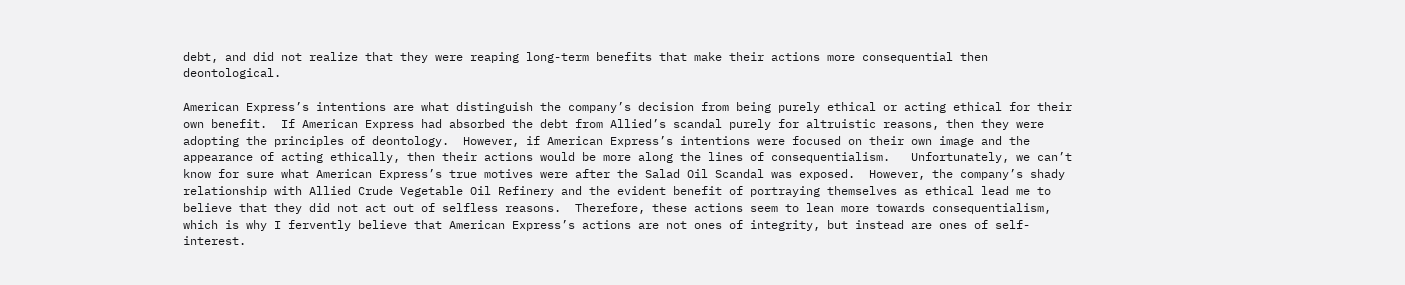debt, and did not realize that they were reaping long-term benefits that make their actions more consequential then deontological.

American Express’s intentions are what distinguish the company’s decision from being purely ethical or acting ethical for their own benefit.  If American Express had absorbed the debt from Allied’s scandal purely for altruistic reasons, then they were adopting the principles of deontology.  However, if American Express’s intentions were focused on their own image and the appearance of acting ethically, then their actions would be more along the lines of consequentialism.   Unfortunately, we can’t know for sure what American Express’s true motives were after the Salad Oil Scandal was exposed.  However, the company’s shady relationship with Allied Crude Vegetable Oil Refinery and the evident benefit of portraying themselves as ethical lead me to believe that they did not act out of selfless reasons.  Therefore, these actions seem to lean more towards consequentialism, which is why I fervently believe that American Express’s actions are not ones of integrity, but instead are ones of self-interest.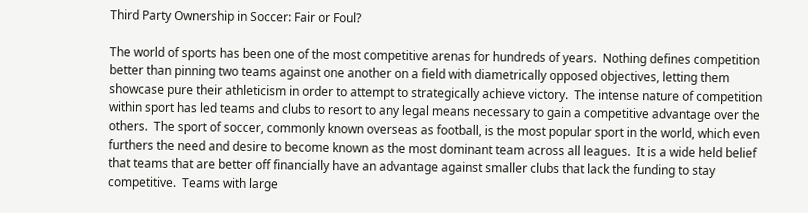Third Party Ownership in Soccer: Fair or Foul?

The world of sports has been one of the most competitive arenas for hundreds of years.  Nothing defines competition better than pinning two teams against one another on a field with diametrically opposed objectives, letting them showcase pure their athleticism in order to attempt to strategically achieve victory.  The intense nature of competition within sport has led teams and clubs to resort to any legal means necessary to gain a competitive advantage over the others.  The sport of soccer, commonly known overseas as football, is the most popular sport in the world, which even furthers the need and desire to become known as the most dominant team across all leagues.  It is a wide held belief that teams that are better off financially have an advantage against smaller clubs that lack the funding to stay competitive.  Teams with large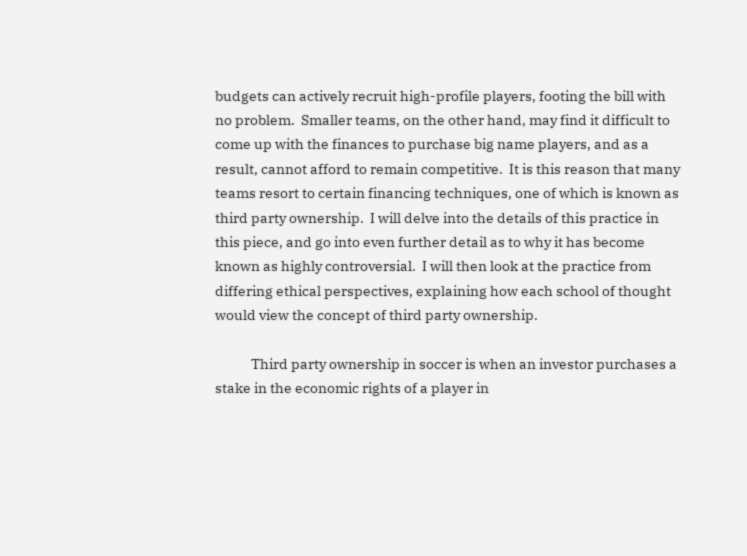budgets can actively recruit high-profile players, footing the bill with no problem.  Smaller teams, on the other hand, may find it difficult to come up with the finances to purchase big name players, and as a result, cannot afford to remain competitive.  It is this reason that many teams resort to certain financing techniques, one of which is known as third party ownership.  I will delve into the details of this practice in this piece, and go into even further detail as to why it has become known as highly controversial.  I will then look at the practice from differing ethical perspectives, explaining how each school of thought would view the concept of third party ownership.

            Third party ownership in soccer is when an investor purchases a stake in the economic rights of a player in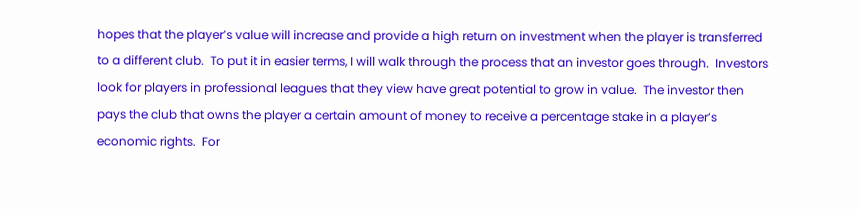hopes that the player’s value will increase and provide a high return on investment when the player is transferred to a different club.  To put it in easier terms, I will walk through the process that an investor goes through.  Investors look for players in professional leagues that they view have great potential to grow in value.  The investor then pays the club that owns the player a certain amount of money to receive a percentage stake in a player’s economic rights.  For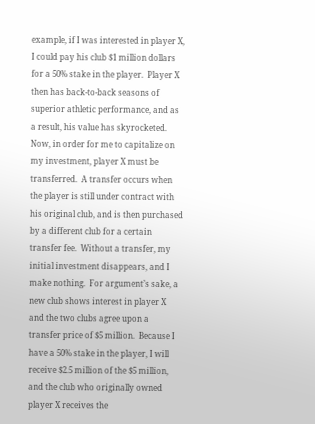example, if I was interested in player X, I could pay his club $1 million dollars for a 50% stake in the player.  Player X then has back-to-back seasons of superior athletic performance, and as a result, his value has skyrocketed.  Now, in order for me to capitalize on my investment, player X must be transferred.  A transfer occurs when the player is still under contract with his original club, and is then purchased by a different club for a certain transfer fee.  Without a transfer, my initial investment disappears, and I make nothing.  For argument’s sake, a new club shows interest in player X and the two clubs agree upon a transfer price of $5 million.  Because I have a 50% stake in the player, I will receive $2.5 million of the $5 million, and the club who originally owned player X receives the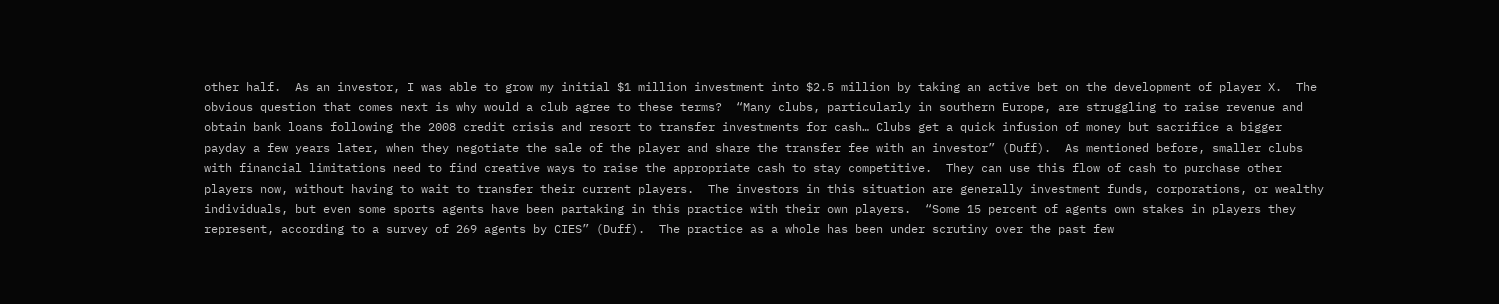other half.  As an investor, I was able to grow my initial $1 million investment into $2.5 million by taking an active bet on the development of player X.  The obvious question that comes next is why would a club agree to these terms?  “Many clubs, particularly in southern Europe, are struggling to raise revenue and obtain bank loans following the 2008 credit crisis and resort to transfer investments for cash… Clubs get a quick infusion of money but sacrifice a bigger payday a few years later, when they negotiate the sale of the player and share the transfer fee with an investor” (Duff).  As mentioned before, smaller clubs with financial limitations need to find creative ways to raise the appropriate cash to stay competitive.  They can use this flow of cash to purchase other players now, without having to wait to transfer their current players.  The investors in this situation are generally investment funds, corporations, or wealthy individuals, but even some sports agents have been partaking in this practice with their own players.  “Some 15 percent of agents own stakes in players they represent, according to a survey of 269 agents by CIES” (Duff).  The practice as a whole has been under scrutiny over the past few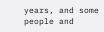years, and some people and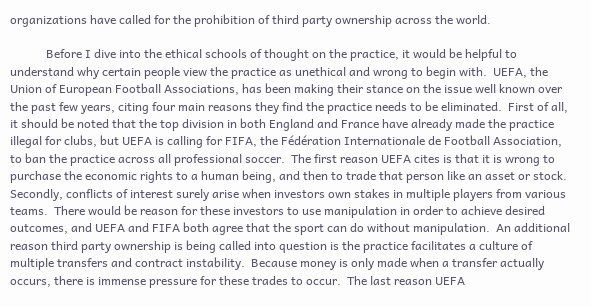organizations have called for the prohibition of third party ownership across the world.

            Before I dive into the ethical schools of thought on the practice, it would be helpful to understand why certain people view the practice as unethical and wrong to begin with.  UEFA, the Union of European Football Associations, has been making their stance on the issue well known over the past few years, citing four main reasons they find the practice needs to be eliminated.  First of all, it should be noted that the top division in both England and France have already made the practice illegal for clubs, but UEFA is calling for FIFA, the Fédération Internationale de Football Association, to ban the practice across all professional soccer.  The first reason UEFA cites is that it is wrong to purchase the economic rights to a human being, and then to trade that person like an asset or stock.  Secondly, conflicts of interest surely arise when investors own stakes in multiple players from various teams.  There would be reason for these investors to use manipulation in order to achieve desired outcomes, and UEFA and FIFA both agree that the sport can do without manipulation.  An additional reason third party ownership is being called into question is the practice facilitates a culture of multiple transfers and contract instability.  Because money is only made when a transfer actually occurs, there is immense pressure for these trades to occur.  The last reason UEFA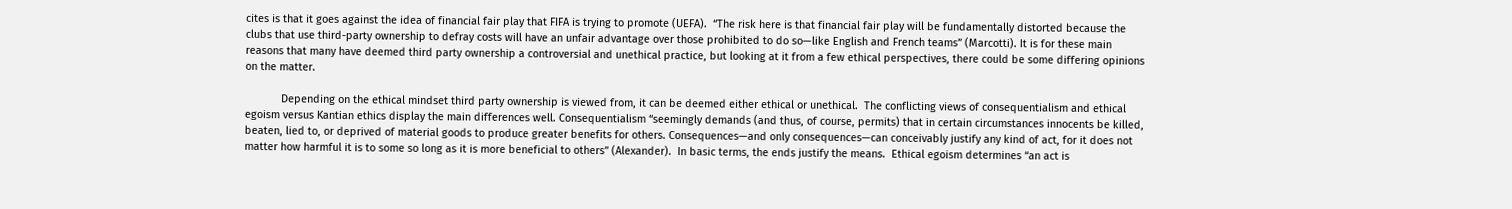cites is that it goes against the idea of financial fair play that FIFA is trying to promote (UEFA).  “The risk here is that financial fair play will be fundamentally distorted because the clubs that use third-party ownership to defray costs will have an unfair advantage over those prohibited to do so—like English and French teams” (Marcotti). It is for these main reasons that many have deemed third party ownership a controversial and unethical practice, but looking at it from a few ethical perspectives, there could be some differing opinions on the matter.

            Depending on the ethical mindset third party ownership is viewed from, it can be deemed either ethical or unethical.  The conflicting views of consequentialism and ethical egoism versus Kantian ethics display the main differences well. Consequentialism “seemingly demands (and thus, of course, permits) that in certain circumstances innocents be killed, beaten, lied to, or deprived of material goods to produce greater benefits for others. Consequences—and only consequences—can conceivably justify any kind of act, for it does not matter how harmful it is to some so long as it is more beneficial to others” (Alexander).  In basic terms, the ends justify the means.  Ethical egoism determines “an act is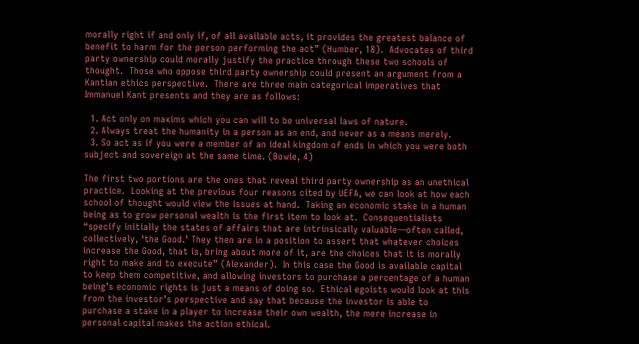morally right if and only if, of all available acts, it provides the greatest balance of benefit to harm for the person performing the act” (Humber, 18).  Advocates of third party ownership could morally justify the practice through these two schools of thought.  Those who oppose third party ownership could present an argument from a Kantian ethics perspective.  There are three main categorical imperatives that Immanuel Kant presents and they are as follows:

  1. Act only on maxims which you can will to be universal laws of nature.
  2. Always treat the humanity in a person as an end, and never as a means merely.
  3. So act as if you were a member of an ideal kingdom of ends in which you were both subject and sovereign at the same time. (Bowie, 4)

The first two portions are the ones that reveal third party ownership as an unethical practice.  Looking at the previous four reasons cited by UEFA, we can look at how each school of thought would view the issues at hand.  Taking an economic stake in a human being as to grow personal wealth is the first item to look at.  Consequentialists “specify initially the states of affairs that are intrinsically valuable—often called, collectively, ‘the Good.’ They then are in a position to assert that whatever choices increase the Good, that is, bring about more of it, are the choices that it is morally right to make and to execute” (Alexander).  In this case the Good is available capital to keep them competitive, and allowing investors to purchase a percentage of a human being’s economic rights is just a means of doing so.  Ethical egoists would look at this from the investor’s perspective and say that because the investor is able to purchase a stake in a player to increase their own wealth, the mere increase in personal capital makes the action ethical.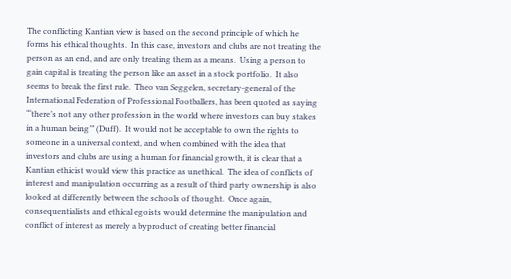The conflicting Kantian view is based on the second principle of which he forms his ethical thoughts.  In this case, investors and clubs are not treating the person as an end, and are only treating them as a means.  Using a person to gain capital is treating the person like an asset in a stock portfolio.  It also seems to break the first rule.  Theo van Seggelen, secretary-general of the International Federation of Professional Footballers, has been quoted as saying “‘there’s not any other profession in the world where investors can buy stakes in a human being’” (Duff).  It would not be acceptable to own the rights to someone in a universal context, and when combined with the idea that investors and clubs are using a human for financial growth, it is clear that a Kantian ethicist would view this practice as unethical.  The idea of conflicts of interest and manipulation occurring as a result of third party ownership is also looked at differently between the schools of thought.  Once again, consequentialists and ethical egoists would determine the manipulation and conflict of interest as merely a byproduct of creating better financial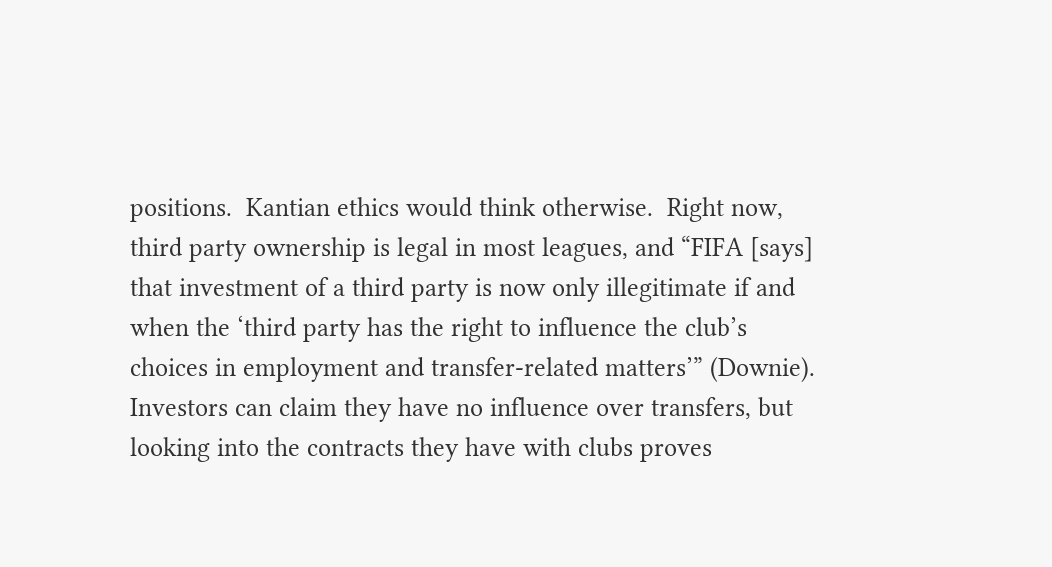positions.  Kantian ethics would think otherwise.  Right now, third party ownership is legal in most leagues, and “FIFA [says] that investment of a third party is now only illegitimate if and when the ‘third party has the right to influence the club’s choices in employment and transfer-related matters’” (Downie).  Investors can claim they have no influence over transfers, but looking into the contracts they have with clubs proves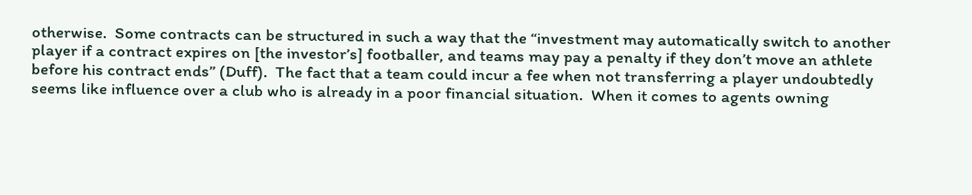otherwise.  Some contracts can be structured in such a way that the “investment may automatically switch to another player if a contract expires on [the investor’s] footballer, and teams may pay a penalty if they don’t move an athlete before his contract ends” (Duff).  The fact that a team could incur a fee when not transferring a player undoubtedly seems like influence over a club who is already in a poor financial situation.  When it comes to agents owning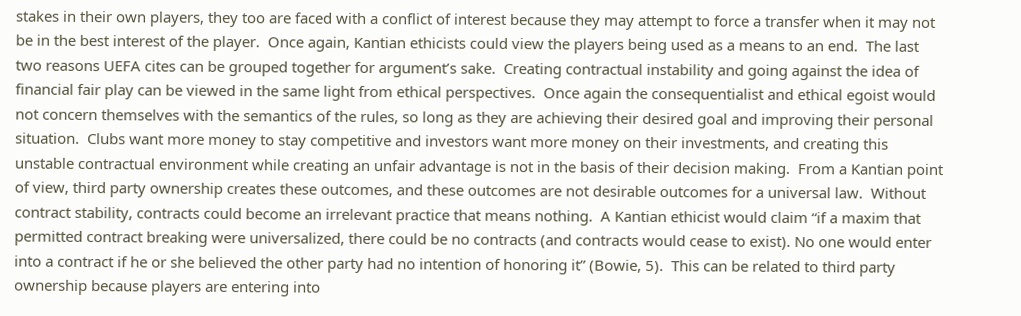stakes in their own players, they too are faced with a conflict of interest because they may attempt to force a transfer when it may not be in the best interest of the player.  Once again, Kantian ethicists could view the players being used as a means to an end.  The last two reasons UEFA cites can be grouped together for argument’s sake.  Creating contractual instability and going against the idea of financial fair play can be viewed in the same light from ethical perspectives.  Once again the consequentialist and ethical egoist would not concern themselves with the semantics of the rules, so long as they are achieving their desired goal and improving their personal situation.  Clubs want more money to stay competitive and investors want more money on their investments, and creating this unstable contractual environment while creating an unfair advantage is not in the basis of their decision making.  From a Kantian point of view, third party ownership creates these outcomes, and these outcomes are not desirable outcomes for a universal law.  Without contract stability, contracts could become an irrelevant practice that means nothing.  A Kantian ethicist would claim “if a maxim that permitted contract breaking were universalized, there could be no contracts (and contracts would cease to exist). No one would enter into a contract if he or she believed the other party had no intention of honoring it” (Bowie, 5).  This can be related to third party ownership because players are entering into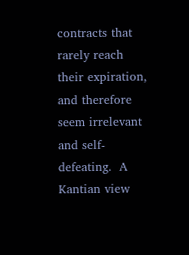contracts that rarely reach their expiration, and therefore seem irrelevant and self-defeating.  A Kantian view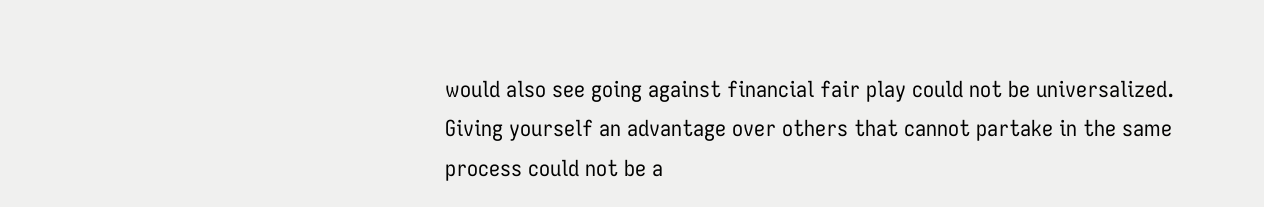would also see going against financial fair play could not be universalized.  Giving yourself an advantage over others that cannot partake in the same process could not be a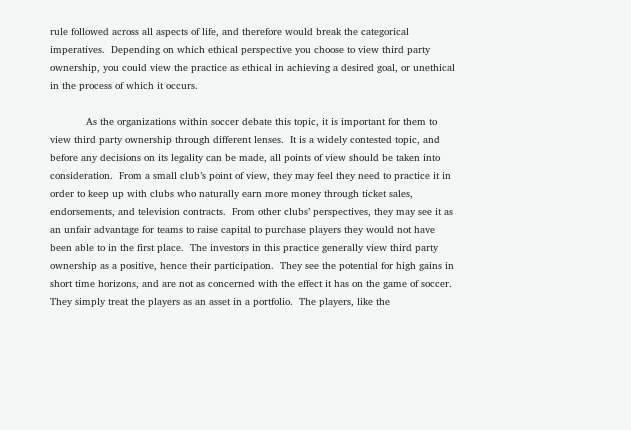rule followed across all aspects of life, and therefore would break the categorical imperatives.  Depending on which ethical perspective you choose to view third party ownership, you could view the practice as ethical in achieving a desired goal, or unethical in the process of which it occurs.

            As the organizations within soccer debate this topic, it is important for them to view third party ownership through different lenses.  It is a widely contested topic, and before any decisions on its legality can be made, all points of view should be taken into consideration.  From a small club’s point of view, they may feel they need to practice it in order to keep up with clubs who naturally earn more money through ticket sales, endorsements, and television contracts.  From other clubs’ perspectives, they may see it as an unfair advantage for teams to raise capital to purchase players they would not have been able to in the first place.  The investors in this practice generally view third party ownership as a positive, hence their participation.  They see the potential for high gains in short time horizons, and are not as concerned with the effect it has on the game of soccer.  They simply treat the players as an asset in a portfolio.  The players, like the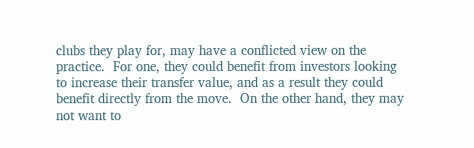clubs they play for, may have a conflicted view on the practice.  For one, they could benefit from investors looking to increase their transfer value, and as a result they could benefit directly from the move.  On the other hand, they may not want to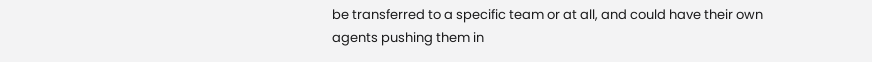be transferred to a specific team or at all, and could have their own agents pushing them in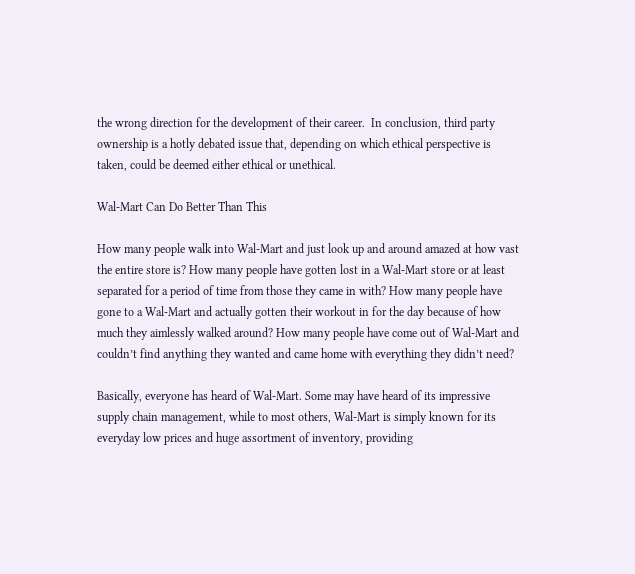the wrong direction for the development of their career.  In conclusion, third party ownership is a hotly debated issue that, depending on which ethical perspective is taken, could be deemed either ethical or unethical.

Wal-Mart Can Do Better Than This

How many people walk into Wal-Mart and just look up and around amazed at how vast the entire store is? How many people have gotten lost in a Wal-Mart store or at least separated for a period of time from those they came in with? How many people have gone to a Wal-Mart and actually gotten their workout in for the day because of how much they aimlessly walked around? How many people have come out of Wal-Mart and couldn’t find anything they wanted and came home with everything they didn’t need?

Basically, everyone has heard of Wal-Mart. Some may have heard of its impressive supply chain management, while to most others, Wal-Mart is simply known for its everyday low prices and huge assortment of inventory, providing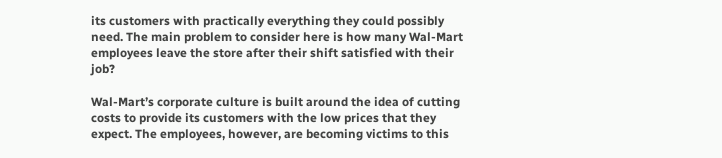its customers with practically everything they could possibly need. The main problem to consider here is how many Wal-Mart employees leave the store after their shift satisfied with their job?

Wal-Mart’s corporate culture is built around the idea of cutting costs to provide its customers with the low prices that they expect. The employees, however, are becoming victims to this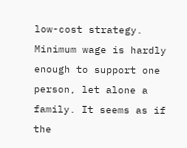low-cost strategy. Minimum wage is hardly enough to support one person, let alone a family. It seems as if the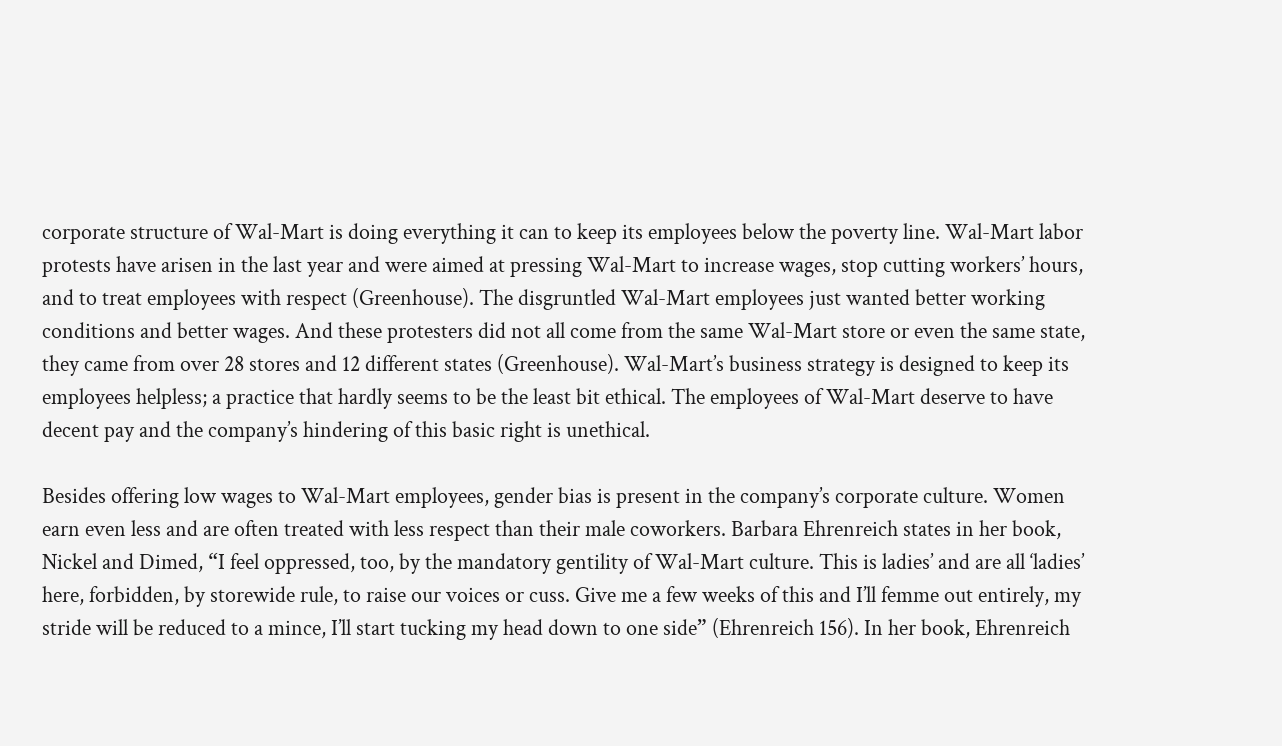corporate structure of Wal-Mart is doing everything it can to keep its employees below the poverty line. Wal-Mart labor protests have arisen in the last year and were aimed at pressing Wal-Mart to increase wages, stop cutting workers’ hours, and to treat employees with respect (Greenhouse). The disgruntled Wal-Mart employees just wanted better working conditions and better wages. And these protesters did not all come from the same Wal-Mart store or even the same state, they came from over 28 stores and 12 different states (Greenhouse). Wal-Mart’s business strategy is designed to keep its employees helpless; a practice that hardly seems to be the least bit ethical. The employees of Wal-Mart deserve to have decent pay and the company’s hindering of this basic right is unethical.

Besides offering low wages to Wal-Mart employees, gender bias is present in the company’s corporate culture. Women earn even less and are often treated with less respect than their male coworkers. Barbara Ehrenreich states in her book, Nickel and Dimed, “I feel oppressed, too, by the mandatory gentility of Wal-Mart culture. This is ladies’ and are all ‘ladies’ here, forbidden, by storewide rule, to raise our voices or cuss. Give me a few weeks of this and I’ll femme out entirely, my stride will be reduced to a mince, I’ll start tucking my head down to one side” (Ehrenreich 156). In her book, Ehrenreich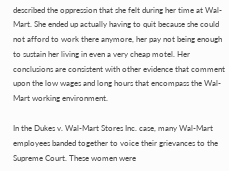described the oppression that she felt during her time at Wal-Mart. She ended up actually having to quit because she could not afford to work there anymore, her pay not being enough to sustain her living in even a very cheap motel. Her conclusions are consistent with other evidence that comment upon the low wages and long hours that encompass the Wal-Mart working environment.

In the Dukes v. Wal-Mart Stores Inc. case, many Wal-Mart employees banded together to voice their grievances to the Supreme Court. These women were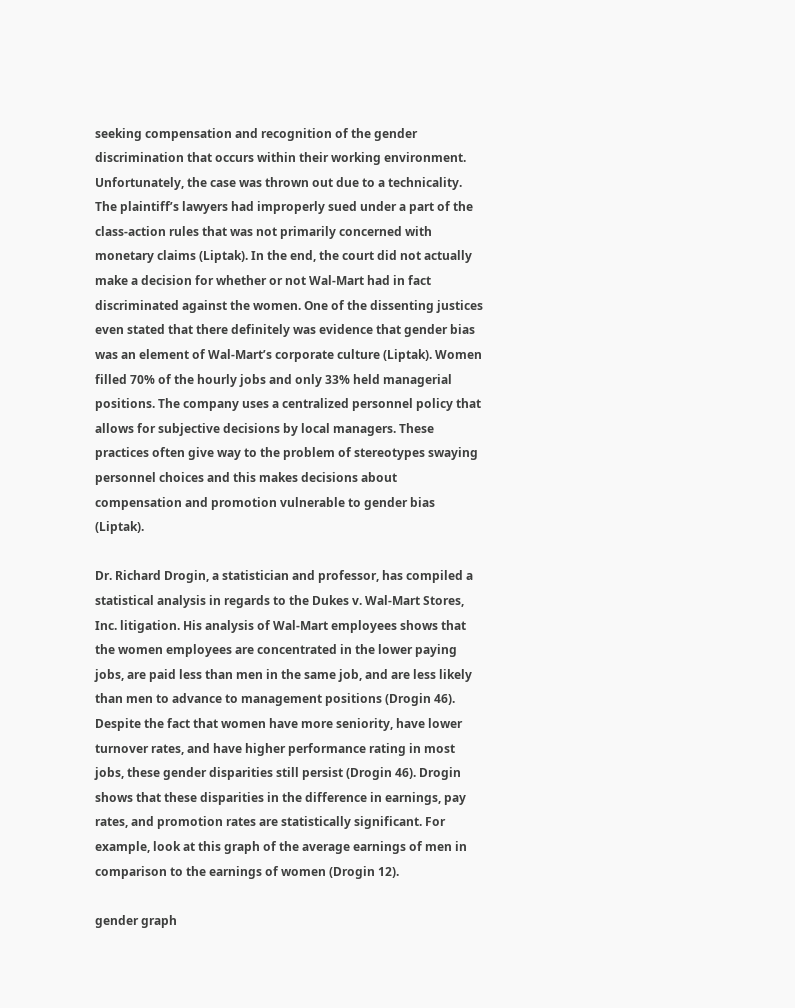seeking compensation and recognition of the gender discrimination that occurs within their working environment. Unfortunately, the case was thrown out due to a technicality. The plaintiff’s lawyers had improperly sued under a part of the class-action rules that was not primarily concerned with monetary claims (Liptak). In the end, the court did not actually make a decision for whether or not Wal-Mart had in fact discriminated against the women. One of the dissenting justices even stated that there definitely was evidence that gender bias was an element of Wal-Mart’s corporate culture (Liptak). Women filled 70% of the hourly jobs and only 33% held managerial positions. The company uses a centralized personnel policy that allows for subjective decisions by local managers. These practices often give way to the problem of stereotypes swaying personnel choices and this makes decisions about compensation and promotion vulnerable to gender bias (Liptak).

Dr. Richard Drogin, a statistician and professor, has compiled a statistical analysis in regards to the Dukes v. Wal-Mart Stores, Inc. litigation. His analysis of Wal-Mart employees shows that the women employees are concentrated in the lower paying jobs, are paid less than men in the same job, and are less likely than men to advance to management positions (Drogin 46). Despite the fact that women have more seniority, have lower turnover rates, and have higher performance rating in most jobs, these gender disparities still persist (Drogin 46). Drogin shows that these disparities in the difference in earnings, pay rates, and promotion rates are statistically significant. For example, look at this graph of the average earnings of men in comparison to the earnings of women (Drogin 12).

gender graph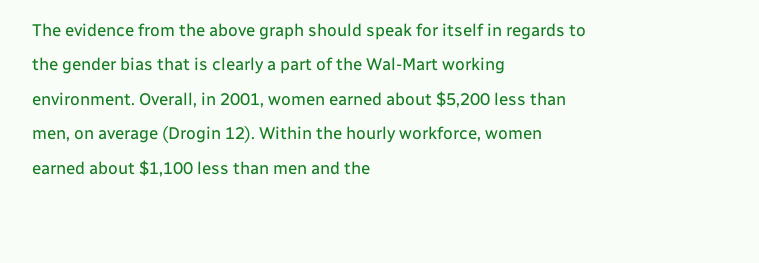The evidence from the above graph should speak for itself in regards to the gender bias that is clearly a part of the Wal-Mart working environment. Overall, in 2001, women earned about $5,200 less than men, on average (Drogin 12). Within the hourly workforce, women earned about $1,100 less than men and the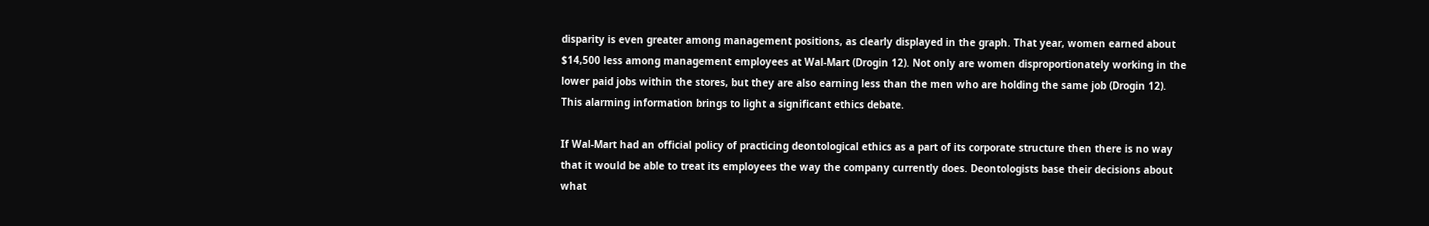disparity is even greater among management positions, as clearly displayed in the graph. That year, women earned about $14,500 less among management employees at Wal-Mart (Drogin 12). Not only are women disproportionately working in the lower paid jobs within the stores, but they are also earning less than the men who are holding the same job (Drogin 12). This alarming information brings to light a significant ethics debate.

If Wal-Mart had an official policy of practicing deontological ethics as a part of its corporate structure then there is no way that it would be able to treat its employees the way the company currently does. Deontologists base their decisions about what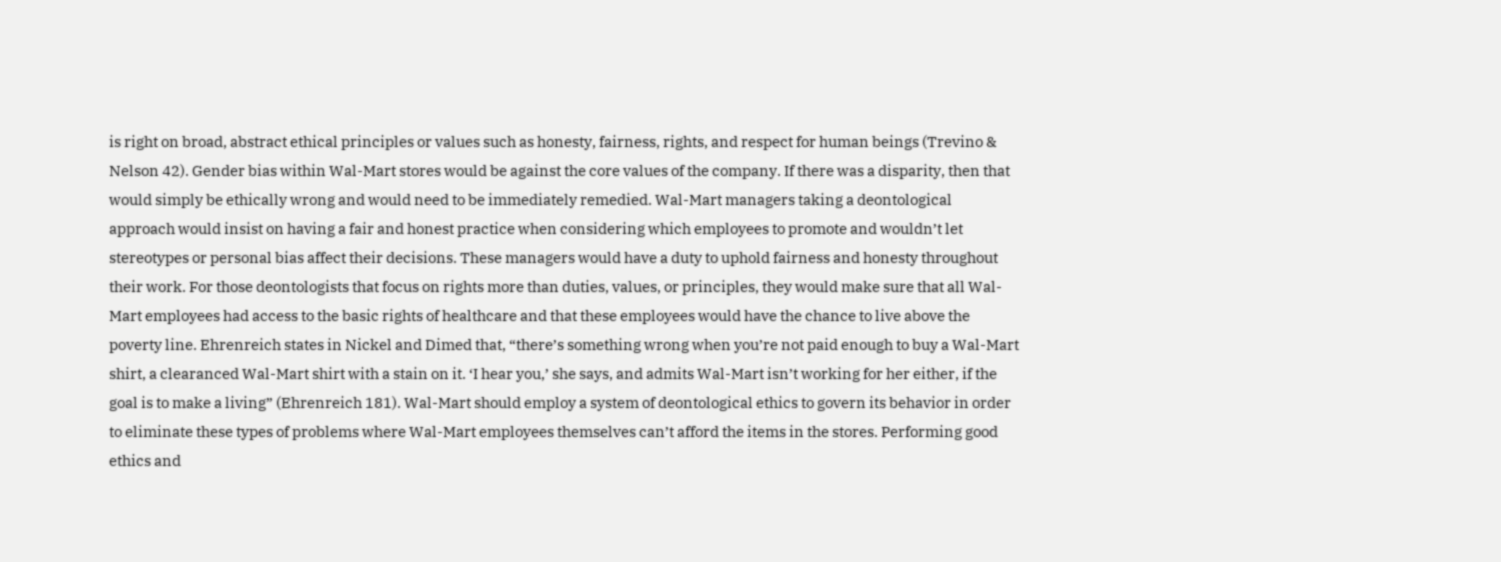is right on broad, abstract ethical principles or values such as honesty, fairness, rights, and respect for human beings (Trevino & Nelson 42). Gender bias within Wal-Mart stores would be against the core values of the company. If there was a disparity, then that would simply be ethically wrong and would need to be immediately remedied. Wal-Mart managers taking a deontological approach would insist on having a fair and honest practice when considering which employees to promote and wouldn’t let stereotypes or personal bias affect their decisions. These managers would have a duty to uphold fairness and honesty throughout their work. For those deontologists that focus on rights more than duties, values, or principles, they would make sure that all Wal-Mart employees had access to the basic rights of healthcare and that these employees would have the chance to live above the poverty line. Ehrenreich states in Nickel and Dimed that, “there’s something wrong when you’re not paid enough to buy a Wal-Mart shirt, a clearanced Wal-Mart shirt with a stain on it. ‘I hear you,’ she says, and admits Wal-Mart isn’t working for her either, if the goal is to make a living” (Ehrenreich 181). Wal-Mart should employ a system of deontological ethics to govern its behavior in order to eliminate these types of problems where Wal-Mart employees themselves can’t afford the items in the stores. Performing good ethics and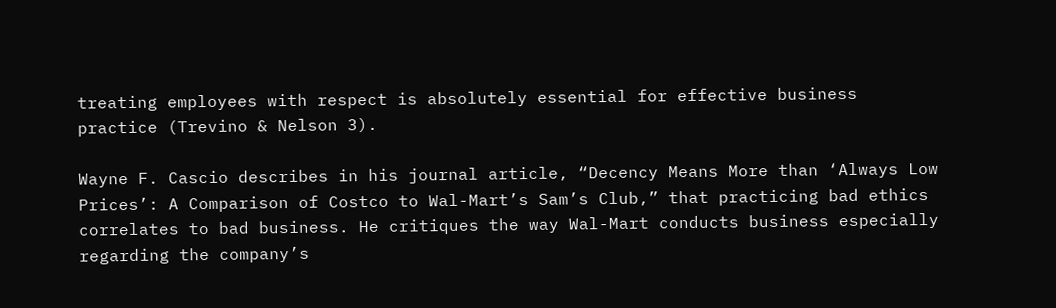treating employees with respect is absolutely essential for effective business practice (Trevino & Nelson 3).

Wayne F. Cascio describes in his journal article, “Decency Means More than ‘Always Low Prices’: A Comparison of Costco to Wal-Mart’s Sam’s Club,” that practicing bad ethics correlates to bad business. He critiques the way Wal-Mart conducts business especially regarding the company’s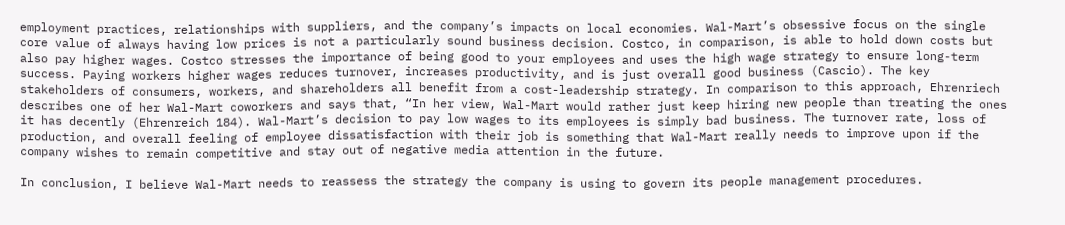employment practices, relationships with suppliers, and the company’s impacts on local economies. Wal-Mart’s obsessive focus on the single core value of always having low prices is not a particularly sound business decision. Costco, in comparison, is able to hold down costs but also pay higher wages. Costco stresses the importance of being good to your employees and uses the high wage strategy to ensure long-term success. Paying workers higher wages reduces turnover, increases productivity, and is just overall good business (Cascio). The key stakeholders of consumers, workers, and shareholders all benefit from a cost-leadership strategy. In comparison to this approach, Ehrenriech describes one of her Wal-Mart coworkers and says that, “In her view, Wal-Mart would rather just keep hiring new people than treating the ones it has decently (Ehrenreich 184). Wal-Mart’s decision to pay low wages to its employees is simply bad business. The turnover rate, loss of production, and overall feeling of employee dissatisfaction with their job is something that Wal-Mart really needs to improve upon if the company wishes to remain competitive and stay out of negative media attention in the future.

In conclusion, I believe Wal-Mart needs to reassess the strategy the company is using to govern its people management procedures.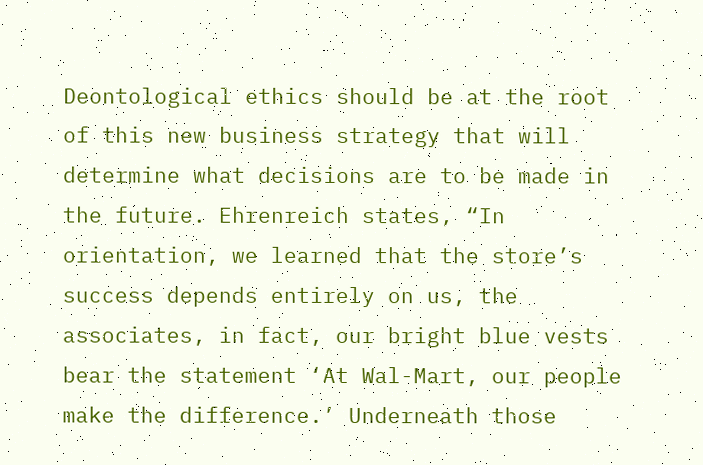Deontological ethics should be at the root of this new business strategy that will determine what decisions are to be made in the future. Ehrenreich states, “In orientation, we learned that the store’s success depends entirely on us, the associates, in fact, our bright blue vests bear the statement ‘At Wal-Mart, our people make the difference.’ Underneath those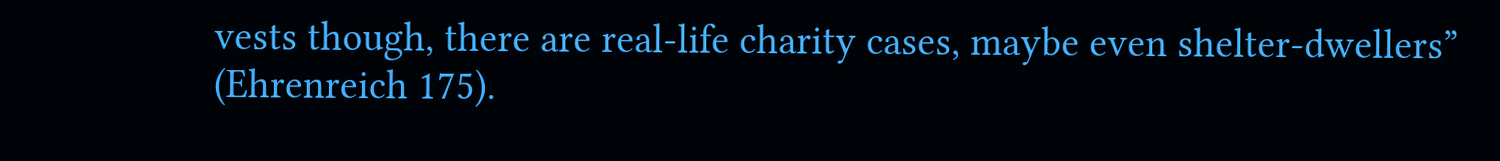vests though, there are real-life charity cases, maybe even shelter-dwellers” (Ehrenreich 175).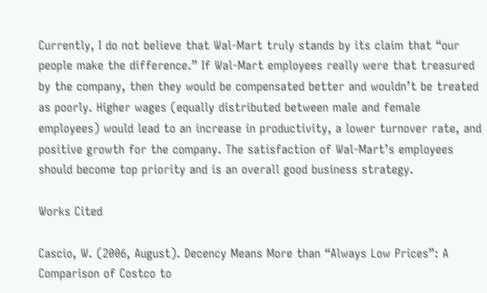Currently, I do not believe that Wal-Mart truly stands by its claim that “our people make the difference.” If Wal-Mart employees really were that treasured by the company, then they would be compensated better and wouldn’t be treated as poorly. Higher wages (equally distributed between male and female employees) would lead to an increase in productivity, a lower turnover rate, and positive growth for the company. The satisfaction of Wal-Mart’s employees should become top priority and is an overall good business strategy.

Works Cited

Cascio, W. (2006, August). Decency Means More than “Always Low Prices”: A Comparison of Costco to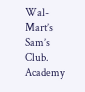Wal-Mart’s Sam’s Club. Academy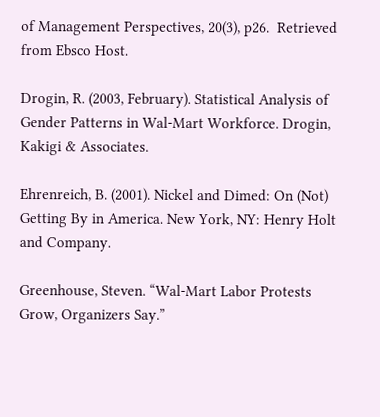of Management Perspectives, 20(3), p26.  Retrieved from Ebsco Host.

Drogin, R. (2003, February). Statistical Analysis of Gender Patterns in Wal-Mart Workforce. Drogin, Kakigi & Associates.

Ehrenreich, B. (2001). Nickel and Dimed: On (Not) Getting By in America. New York, NY: Henry Holt and Company.

Greenhouse, Steven. “Wal-Mart Labor Protests Grow, Organizers Say.”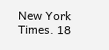New York Times. 18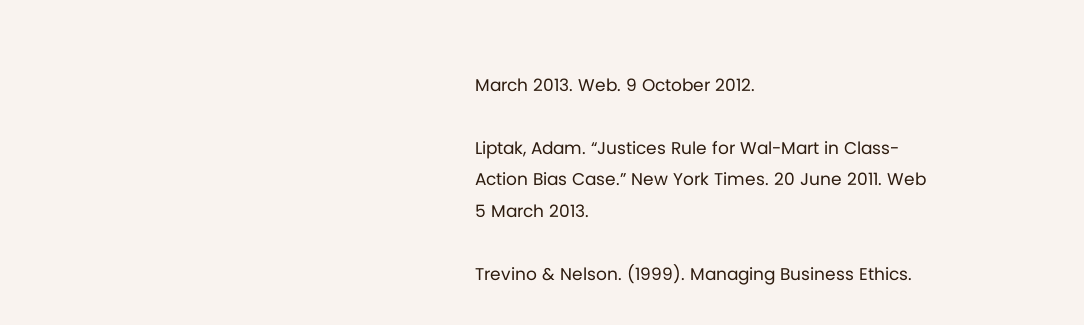March 2013. Web. 9 October 2012.

Liptak, Adam. “Justices Rule for Wal-Mart in Class-Action Bias Case.” New York Times. 20 June 2011. Web 5 March 2013.

Trevino & Nelson. (1999). Managing Business Ethics.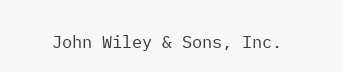John Wiley & Sons, Inc.